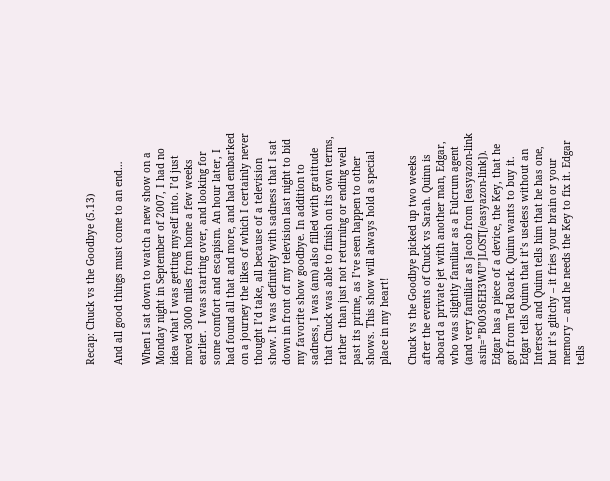Recap: Chuck vs the Goodbye (5.13)

And all good things must come to an end…

When I sat down to watch a new show on a Monday night in September of 2007, I had no idea what I was getting myself into. I’d just moved 3000 miles from home a few weeks earlier.  I was starting over, and looking for some comfort and escapism. An hour later, I had found all that and more, and had embarked on a journey the likes of which I certainly never thought I’d take, all because of a television show. It was definitely with sadness that I sat down in front of my television last night to bid my favorite show goodbye. In addition to sadness, I was (am) also filled with gratitude that Chuck was able to finish on its own terms, rather  than just not returning or ending well past its prime, as I’ve seen happen to other shows. This show will always hold a special place in my heart!

Chuck vs the Goodbye picked up two weeks after the events of Chuck vs Sarah. Quinn is aboard a private jet with another man, Edgar, who was slightly familiar as a Fulcrum agent (and very familiar as Jacob from [easyazon-link asin=”B0036EH3WU”]LOST[/easyazon-link]). Edgar has a piece of a device, the Key, that he got from Ted Roark. Quinn wants to buy it. Edgar tells Quinn that it’s useless without an Intersect and Quinn tells him that he has one, but it’s glitchy – it fries your brain or your memory – and he needs the Key to fix it. Edgar tells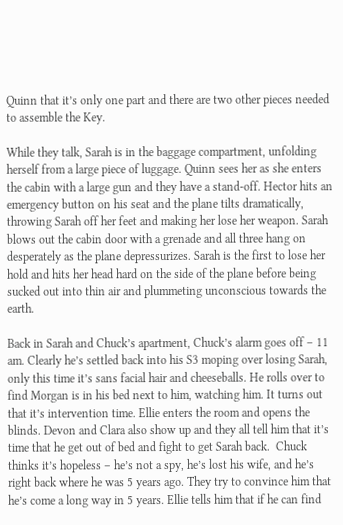Quinn that it’s only one part and there are two other pieces needed to assemble the Key.

While they talk, Sarah is in the baggage compartment, unfolding herself from a large piece of luggage. Quinn sees her as she enters the cabin with a large gun and they have a stand-off. Hector hits an emergency button on his seat and the plane tilts dramatically, throwing Sarah off her feet and making her lose her weapon. Sarah blows out the cabin door with a grenade and all three hang on desperately as the plane depressurizes. Sarah is the first to lose her hold and hits her head hard on the side of the plane before being sucked out into thin air and plummeting unconscious towards the earth.

Back in Sarah and Chuck’s apartment, Chuck’s alarm goes off – 11 am. Clearly he’s settled back into his S3 moping over losing Sarah, only this time it’s sans facial hair and cheeseballs. He rolls over to find Morgan is in his bed next to him, watching him. It turns out that it’s intervention time. Ellie enters the room and opens the blinds. Devon and Clara also show up and they all tell him that it’s time that he get out of bed and fight to get Sarah back.  Chuck thinks it’s hopeless – he’s not a spy, he’s lost his wife, and he’s right back where he was 5 years ago. They try to convince him that he’s come a long way in 5 years. Ellie tells him that if he can find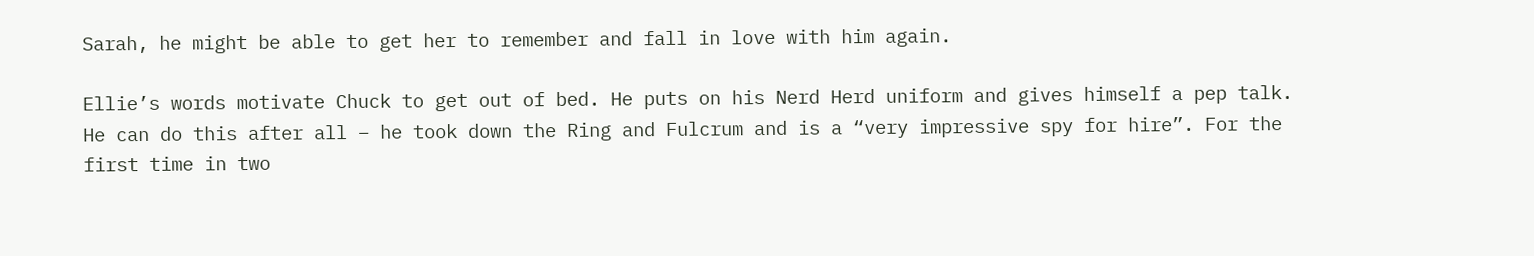Sarah, he might be able to get her to remember and fall in love with him again.

Ellie’s words motivate Chuck to get out of bed. He puts on his Nerd Herd uniform and gives himself a pep talk. He can do this after all – he took down the Ring and Fulcrum and is a “very impressive spy for hire”. For the first time in two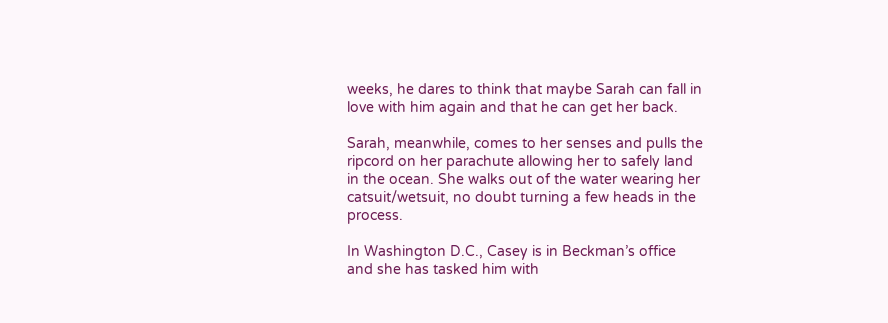weeks, he dares to think that maybe Sarah can fall in love with him again and that he can get her back.

Sarah, meanwhile, comes to her senses and pulls the ripcord on her parachute allowing her to safely land in the ocean. She walks out of the water wearing her catsuit/wetsuit, no doubt turning a few heads in the process.

In Washington D.C., Casey is in Beckman’s office and she has tasked him with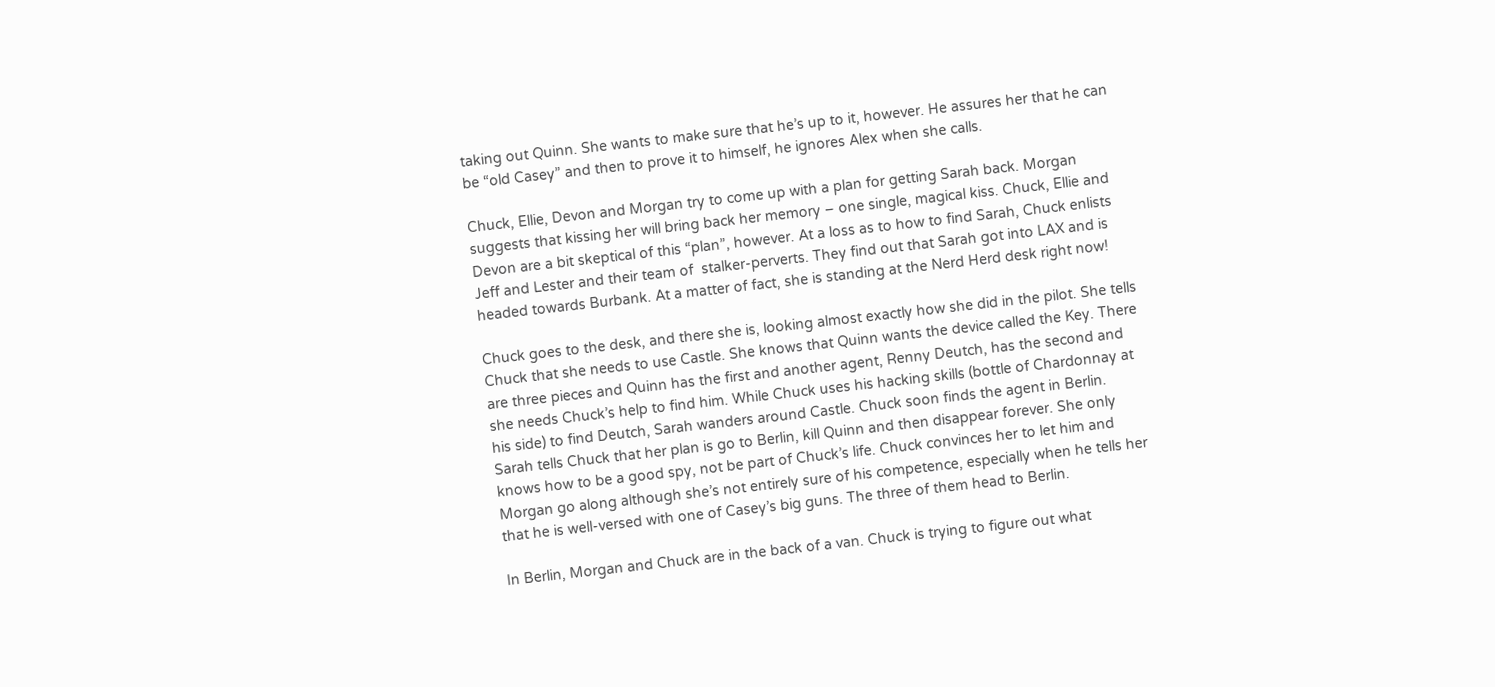taking out Quinn. She wants to make sure that he’s up to it, however. He assures her that he can be “old Casey” and then to prove it to himself, he ignores Alex when she calls.

Chuck, Ellie, Devon and Morgan try to come up with a plan for getting Sarah back. Morgan suggests that kissing her will bring back her memory – one single, magical kiss. Chuck, Ellie and Devon are a bit skeptical of this “plan”, however. At a loss as to how to find Sarah, Chuck enlists Jeff and Lester and their team of  stalker-perverts. They find out that Sarah got into LAX and is headed towards Burbank. At a matter of fact, she is standing at the Nerd Herd desk right now!

Chuck goes to the desk, and there she is, looking almost exactly how she did in the pilot. She tells Chuck that she needs to use Castle. She knows that Quinn wants the device called the Key. There are three pieces and Quinn has the first and another agent, Renny Deutch, has the second and she needs Chuck’s help to find him. While Chuck uses his hacking skills (bottle of Chardonnay at his side) to find Deutch, Sarah wanders around Castle. Chuck soon finds the agent in Berlin. Sarah tells Chuck that her plan is go to Berlin, kill Quinn and then disappear forever. She only knows how to be a good spy, not be part of Chuck’s life. Chuck convinces her to let him and Morgan go along although she’s not entirely sure of his competence, especially when he tells her that he is well-versed with one of Casey’s big guns. The three of them head to Berlin.

In Berlin, Morgan and Chuck are in the back of a van. Chuck is trying to figure out what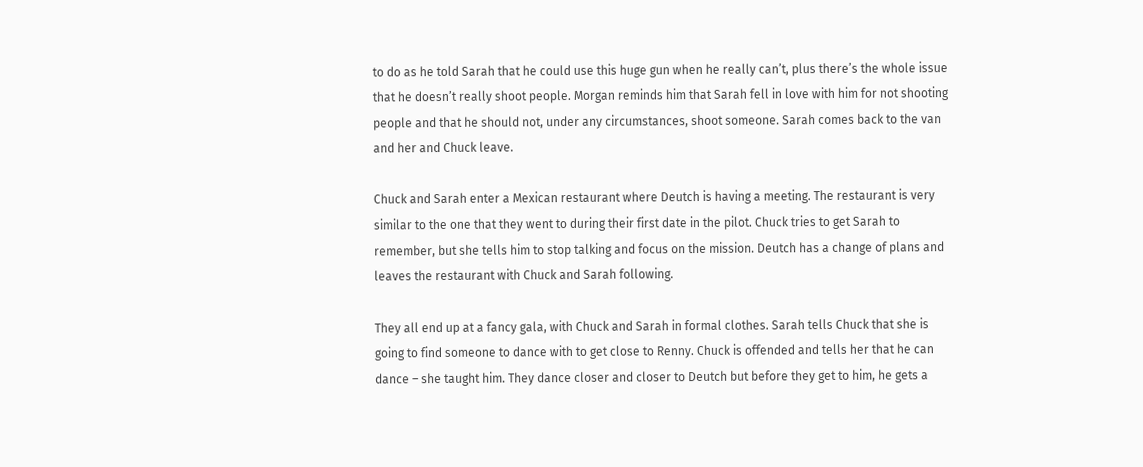to do as he told Sarah that he could use this huge gun when he really can’t, plus there’s the whole issue that he doesn’t really shoot people. Morgan reminds him that Sarah fell in love with him for not shooting people and that he should not, under any circumstances, shoot someone. Sarah comes back to the van and her and Chuck leave.

Chuck and Sarah enter a Mexican restaurant where Deutch is having a meeting. The restaurant is very similar to the one that they went to during their first date in the pilot. Chuck tries to get Sarah to remember, but she tells him to stop talking and focus on the mission. Deutch has a change of plans and leaves the restaurant with Chuck and Sarah following.

They all end up at a fancy gala, with Chuck and Sarah in formal clothes. Sarah tells Chuck that she is going to find someone to dance with to get close to Renny. Chuck is offended and tells her that he can dance – she taught him. They dance closer and closer to Deutch but before they get to him, he gets a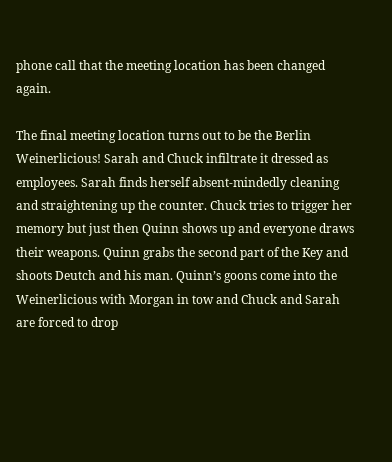phone call that the meeting location has been changed again.

The final meeting location turns out to be the Berlin Weinerlicious! Sarah and Chuck infiltrate it dressed as employees. Sarah finds herself absent-mindedly cleaning and straightening up the counter. Chuck tries to trigger her memory but just then Quinn shows up and everyone draws their weapons. Quinn grabs the second part of the Key and shoots Deutch and his man. Quinn’s goons come into the Weinerlicious with Morgan in tow and Chuck and Sarah are forced to drop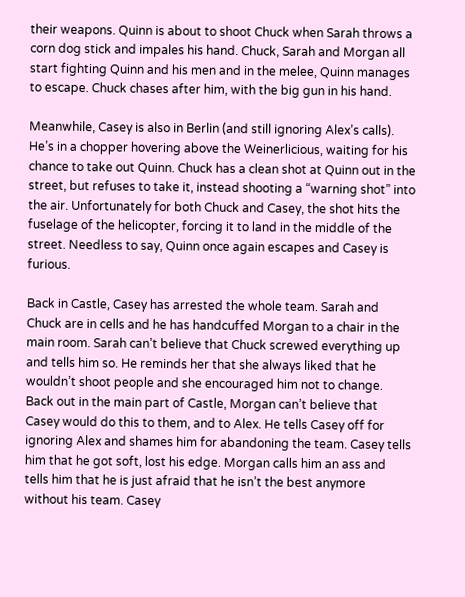their weapons. Quinn is about to shoot Chuck when Sarah throws a corn dog stick and impales his hand. Chuck, Sarah and Morgan all start fighting Quinn and his men and in the melee, Quinn manages to escape. Chuck chases after him, with the big gun in his hand.

Meanwhile, Casey is also in Berlin (and still ignoring Alex’s calls). He’s in a chopper hovering above the Weinerlicious, waiting for his chance to take out Quinn. Chuck has a clean shot at Quinn out in the street, but refuses to take it, instead shooting a “warning shot” into the air. Unfortunately for both Chuck and Casey, the shot hits the fuselage of the helicopter, forcing it to land in the middle of the street. Needless to say, Quinn once again escapes and Casey is furious.

Back in Castle, Casey has arrested the whole team. Sarah and Chuck are in cells and he has handcuffed Morgan to a chair in the main room. Sarah can’t believe that Chuck screwed everything up and tells him so. He reminds her that she always liked that he wouldn’t shoot people and she encouraged him not to change.  Back out in the main part of Castle, Morgan can’t believe that Casey would do this to them, and to Alex. He tells Casey off for ignoring Alex and shames him for abandoning the team. Casey tells him that he got soft, lost his edge. Morgan calls him an ass and tells him that he is just afraid that he isn’t the best anymore without his team. Casey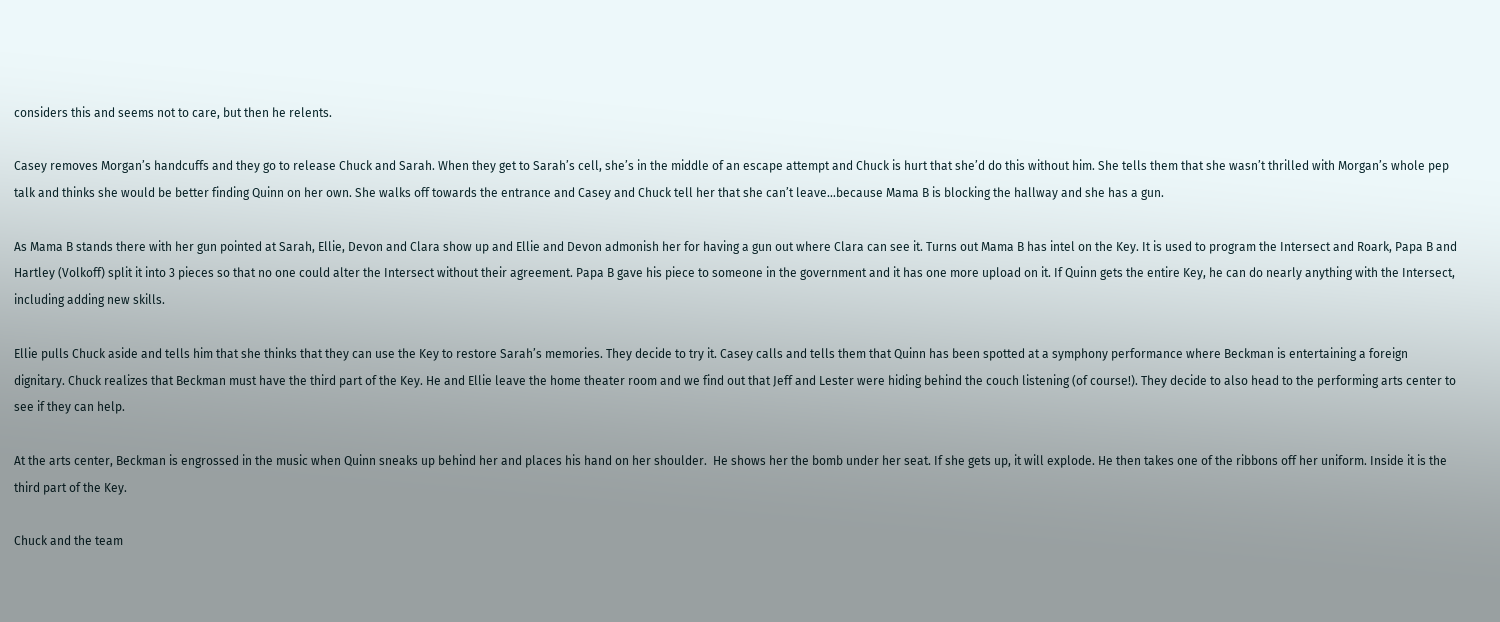considers this and seems not to care, but then he relents.

Casey removes Morgan’s handcuffs and they go to release Chuck and Sarah. When they get to Sarah’s cell, she’s in the middle of an escape attempt and Chuck is hurt that she’d do this without him. She tells them that she wasn’t thrilled with Morgan’s whole pep talk and thinks she would be better finding Quinn on her own. She walks off towards the entrance and Casey and Chuck tell her that she can’t leave…because Mama B is blocking the hallway and she has a gun.

As Mama B stands there with her gun pointed at Sarah, Ellie, Devon and Clara show up and Ellie and Devon admonish her for having a gun out where Clara can see it. Turns out Mama B has intel on the Key. It is used to program the Intersect and Roark, Papa B and Hartley (Volkoff) split it into 3 pieces so that no one could alter the Intersect without their agreement. Papa B gave his piece to someone in the government and it has one more upload on it. If Quinn gets the entire Key, he can do nearly anything with the Intersect, including adding new skills.

Ellie pulls Chuck aside and tells him that she thinks that they can use the Key to restore Sarah’s memories. They decide to try it. Casey calls and tells them that Quinn has been spotted at a symphony performance where Beckman is entertaining a foreign dignitary. Chuck realizes that Beckman must have the third part of the Key. He and Ellie leave the home theater room and we find out that Jeff and Lester were hiding behind the couch listening (of course!). They decide to also head to the performing arts center to see if they can help.

At the arts center, Beckman is engrossed in the music when Quinn sneaks up behind her and places his hand on her shoulder.  He shows her the bomb under her seat. If she gets up, it will explode. He then takes one of the ribbons off her uniform. Inside it is the third part of the Key.

Chuck and the team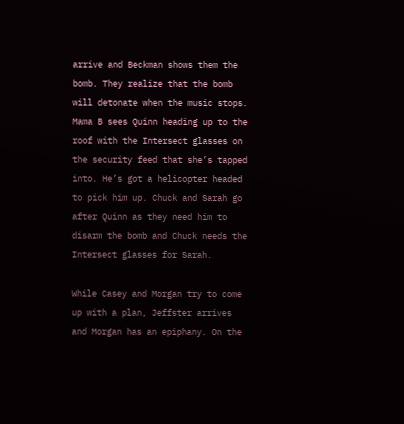arrive and Beckman shows them the bomb. They realize that the bomb will detonate when the music stops. Mama B sees Quinn heading up to the roof with the Intersect glasses on the security feed that she’s tapped into. He’s got a helicopter headed to pick him up. Chuck and Sarah go after Quinn as they need him to disarm the bomb and Chuck needs the Intersect glasses for Sarah.

While Casey and Morgan try to come up with a plan, Jeffster arrives and Morgan has an epiphany. On the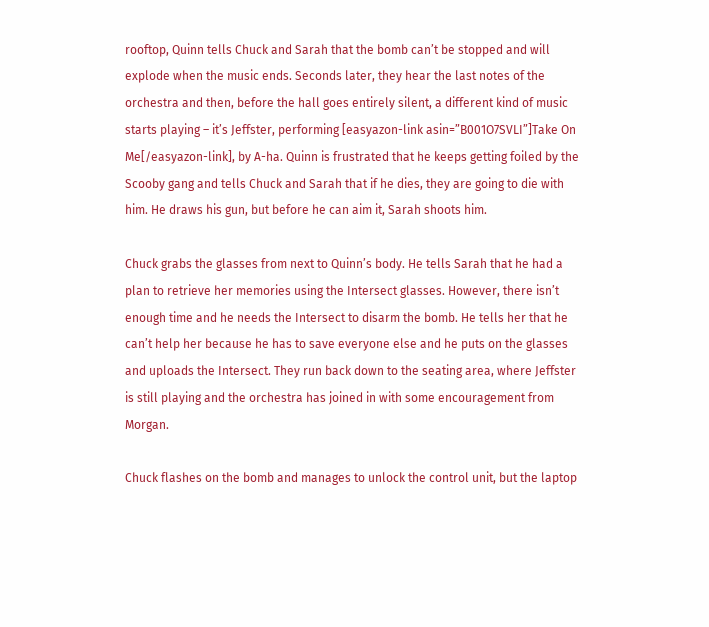rooftop, Quinn tells Chuck and Sarah that the bomb can’t be stopped and will explode when the music ends. Seconds later, they hear the last notes of the orchestra and then, before the hall goes entirely silent, a different kind of music starts playing – it’s Jeffster, performing [easyazon-link asin=”B001O7SVLI”]Take On Me[/easyazon-link], by A-ha. Quinn is frustrated that he keeps getting foiled by the Scooby gang and tells Chuck and Sarah that if he dies, they are going to die with him. He draws his gun, but before he can aim it, Sarah shoots him.

Chuck grabs the glasses from next to Quinn’s body. He tells Sarah that he had a plan to retrieve her memories using the Intersect glasses. However, there isn’t enough time and he needs the Intersect to disarm the bomb. He tells her that he can’t help her because he has to save everyone else and he puts on the glasses and uploads the Intersect. They run back down to the seating area, where Jeffster is still playing and the orchestra has joined in with some encouragement from Morgan.

Chuck flashes on the bomb and manages to unlock the control unit, but the laptop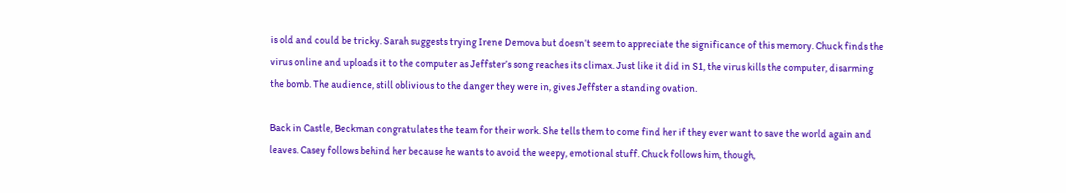is old and could be tricky. Sarah suggests trying Irene Demova but doesn’t seem to appreciate the significance of this memory. Chuck finds the virus online and uploads it to the computer as Jeffster’s song reaches its climax. Just like it did in S1, the virus kills the computer, disarming the bomb. The audience, still oblivious to the danger they were in, gives Jeffster a standing ovation.

Back in Castle, Beckman congratulates the team for their work. She tells them to come find her if they ever want to save the world again and leaves. Casey follows behind her because he wants to avoid the weepy, emotional stuff. Chuck follows him, though,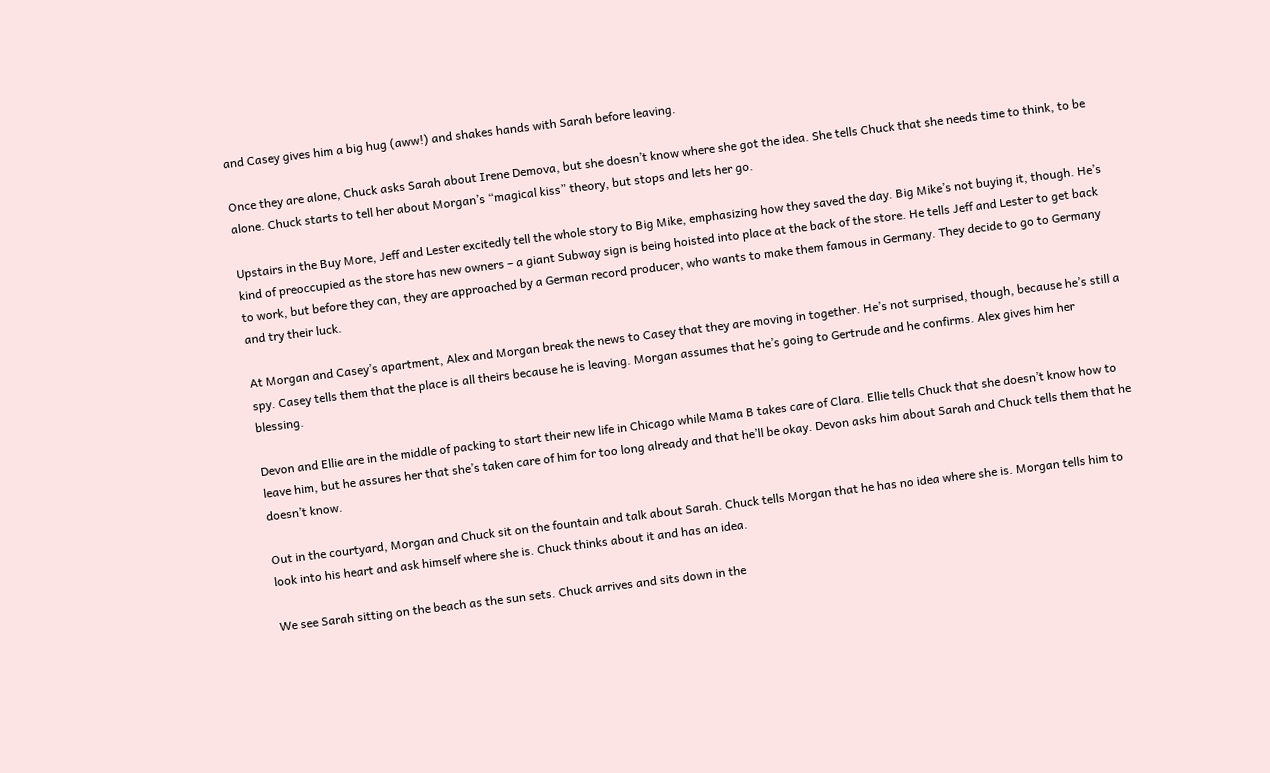and Casey gives him a big hug (aww!) and shakes hands with Sarah before leaving.

Once they are alone, Chuck asks Sarah about Irene Demova, but she doesn’t know where she got the idea. She tells Chuck that she needs time to think, to be alone. Chuck starts to tell her about Morgan’s “magical kiss” theory, but stops and lets her go.

Upstairs in the Buy More, Jeff and Lester excitedly tell the whole story to Big Mike, emphasizing how they saved the day. Big Mike’s not buying it, though. He’s kind of preoccupied as the store has new owners – a giant Subway sign is being hoisted into place at the back of the store. He tells Jeff and Lester to get back to work, but before they can, they are approached by a German record producer, who wants to make them famous in Germany. They decide to go to Germany and try their luck.

At Morgan and Casey’s apartment, Alex and Morgan break the news to Casey that they are moving in together. He’s not surprised, though, because he’s still a spy. Casey tells them that the place is all theirs because he is leaving. Morgan assumes that he’s going to Gertrude and he confirms. Alex gives him her blessing.

Devon and Ellie are in the middle of packing to start their new life in Chicago while Mama B takes care of Clara. Ellie tells Chuck that she doesn’t know how to leave him, but he assures her that she’s taken care of him for too long already and that he’ll be okay. Devon asks him about Sarah and Chuck tells them that he doesn’t know.

Out in the courtyard, Morgan and Chuck sit on the fountain and talk about Sarah. Chuck tells Morgan that he has no idea where she is. Morgan tells him to look into his heart and ask himself where she is. Chuck thinks about it and has an idea.

We see Sarah sitting on the beach as the sun sets. Chuck arrives and sits down in the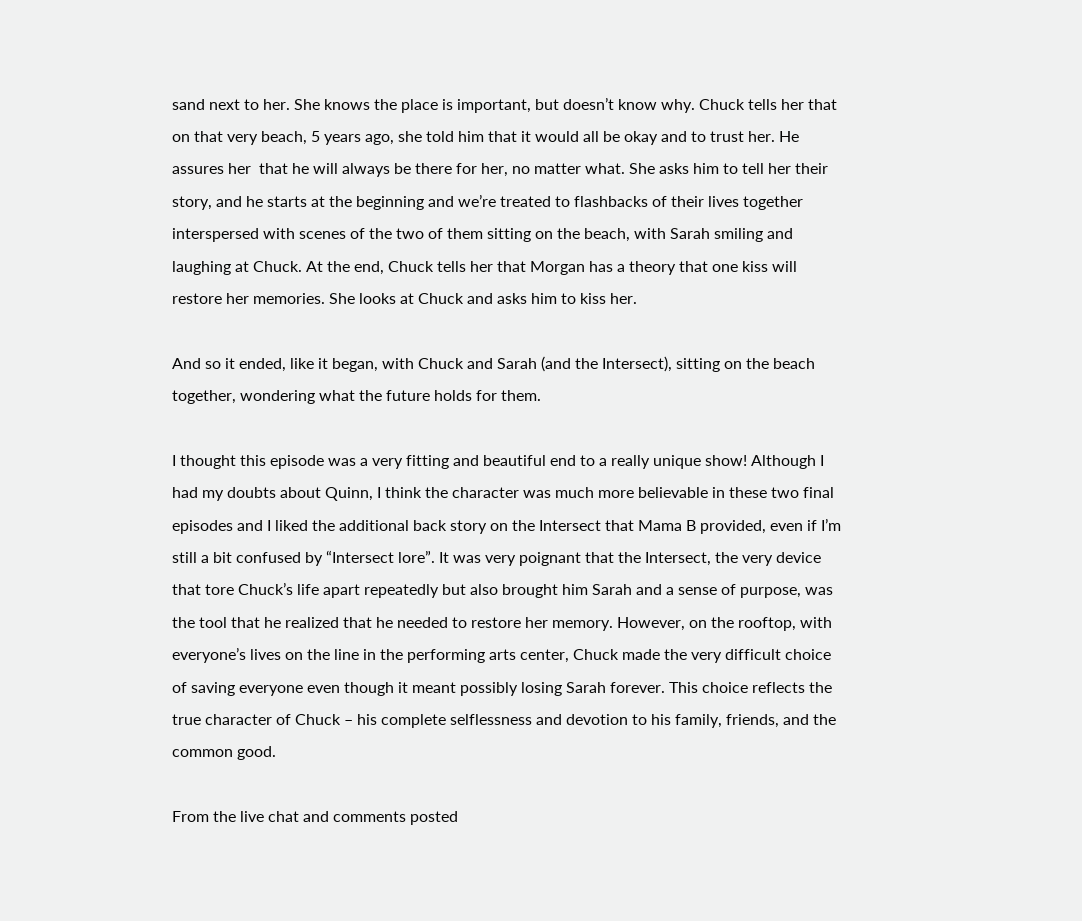sand next to her. She knows the place is important, but doesn’t know why. Chuck tells her that on that very beach, 5 years ago, she told him that it would all be okay and to trust her. He assures her  that he will always be there for her, no matter what. She asks him to tell her their story, and he starts at the beginning and we’re treated to flashbacks of their lives together interspersed with scenes of the two of them sitting on the beach, with Sarah smiling and laughing at Chuck. At the end, Chuck tells her that Morgan has a theory that one kiss will restore her memories. She looks at Chuck and asks him to kiss her.

And so it ended, like it began, with Chuck and Sarah (and the Intersect), sitting on the beach together, wondering what the future holds for them.

I thought this episode was a very fitting and beautiful end to a really unique show! Although I had my doubts about Quinn, I think the character was much more believable in these two final episodes and I liked the additional back story on the Intersect that Mama B provided, even if I’m still a bit confused by “Intersect lore”. It was very poignant that the Intersect, the very device that tore Chuck’s life apart repeatedly but also brought him Sarah and a sense of purpose, was the tool that he realized that he needed to restore her memory. However, on the rooftop, with everyone’s lives on the line in the performing arts center, Chuck made the very difficult choice of saving everyone even though it meant possibly losing Sarah forever. This choice reflects the true character of Chuck – his complete selflessness and devotion to his family, friends, and the common good.

From the live chat and comments posted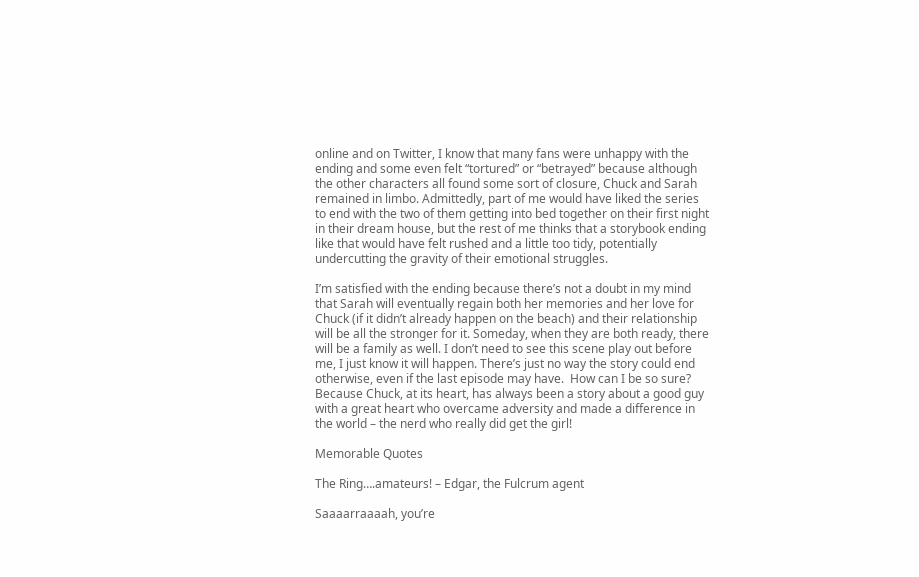online and on Twitter, I know that many fans were unhappy with the ending and some even felt “tortured” or “betrayed” because although the other characters all found some sort of closure, Chuck and Sarah remained in limbo. Admittedly, part of me would have liked the series to end with the two of them getting into bed together on their first night in their dream house, but the rest of me thinks that a storybook ending like that would have felt rushed and a little too tidy, potentially undercutting the gravity of their emotional struggles.

I’m satisfied with the ending because there’s not a doubt in my mind that Sarah will eventually regain both her memories and her love for Chuck (if it didn’t already happen on the beach) and their relationship will be all the stronger for it. Someday, when they are both ready, there will be a family as well. I don’t need to see this scene play out before me, I just know it will happen. There’s just no way the story could end otherwise, even if the last episode may have.  How can I be so sure? Because Chuck, at its heart, has always been a story about a good guy with a great heart who overcame adversity and made a difference in the world – the nerd who really did get the girl!

Memorable Quotes

The Ring….amateurs! – Edgar, the Fulcrum agent

Saaaarraaaah, you’re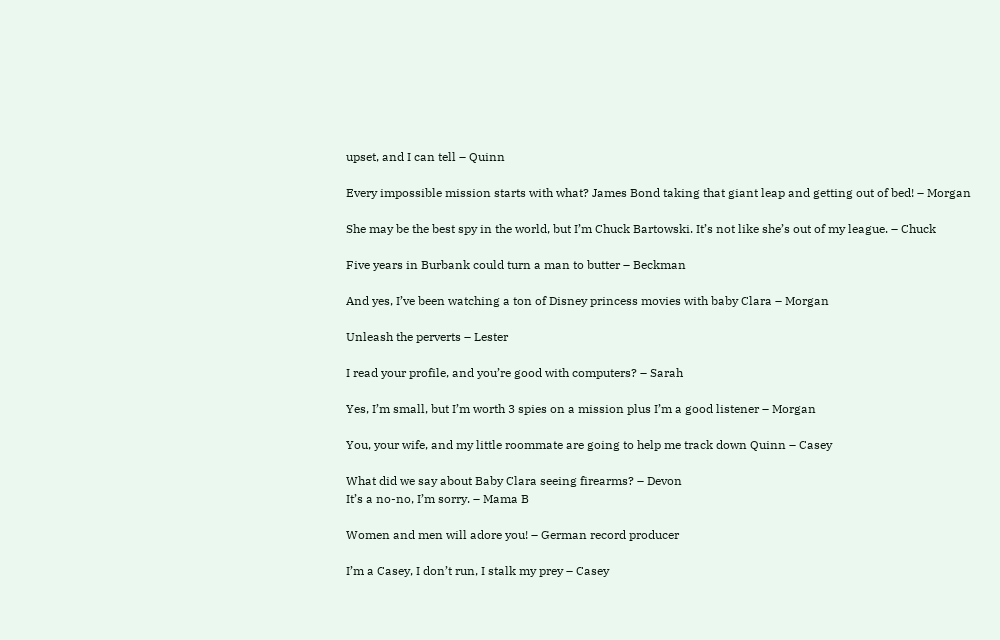upset, and I can tell – Quinn

Every impossible mission starts with what? James Bond taking that giant leap and getting out of bed! – Morgan

She may be the best spy in the world, but I’m Chuck Bartowski. It’s not like she’s out of my league. – Chuck

Five years in Burbank could turn a man to butter – Beckman

And yes, I’ve been watching a ton of Disney princess movies with baby Clara – Morgan

Unleash the perverts – Lester

I read your profile, and you’re good with computers? – Sarah

Yes, I’m small, but I’m worth 3 spies on a mission plus I’m a good listener – Morgan

You, your wife, and my little roommate are going to help me track down Quinn – Casey

What did we say about Baby Clara seeing firearms? – Devon
It’s a no-no, I’m sorry. – Mama B

Women and men will adore you! – German record producer

I’m a Casey, I don’t run, I stalk my prey – Casey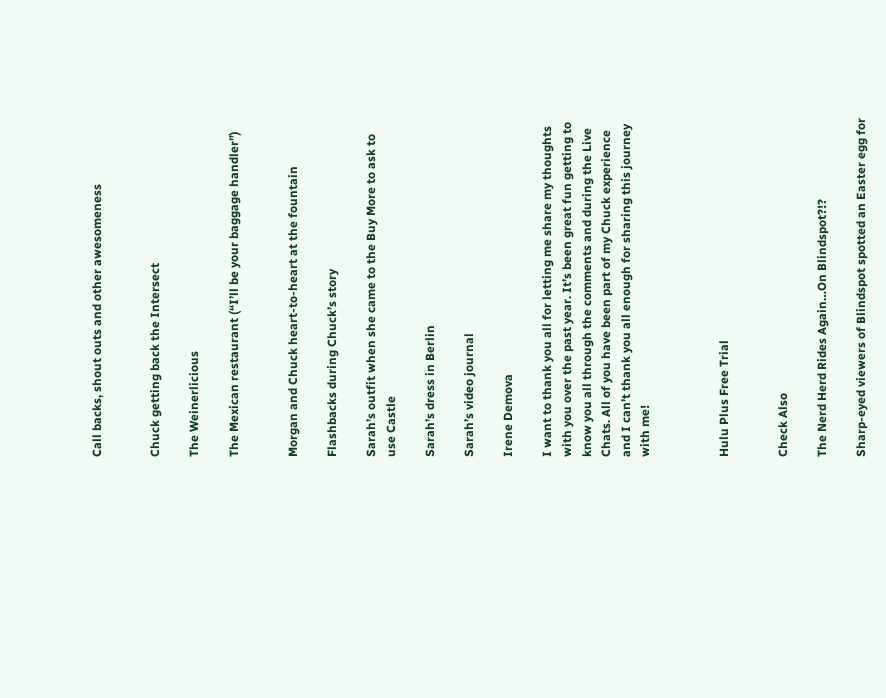Call backs, shout outs and other awesomeness


Chuck getting back the Intersect

The Weinerlicious

The Mexican restaurant (“I’ll be your baggage handler”)


Morgan and Chuck heart-to-heart at the fountain

Flashbacks during Chuck’s story

Sarah’s outfit when she came to the Buy More to ask to use Castle

Sarah’s dress in Berlin

Sarah’s video journal

Irene Demova

I want to thank you all for letting me share my thoughts with you over the past year. It’s been great fun getting to know you all through the comments and during the Live Chats. All of you have been part of my Chuck experience and I can’t thank you all enough for sharing this journey with me!



Hulu Plus Free Trial


Check Also

The Nerd Herd Rides Again…On Blindspot?!?

Sharp-eyed viewers of Blindspot spotted an Easter egg for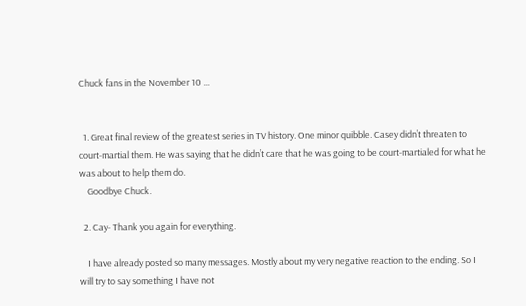Chuck fans in the November 10 ...


  1. Great final review of the greatest series in TV history. One minor quibble. Casey didn’t threaten to court-martial them. He was saying that he didn’t care that he was going to be court-martialed for what he was about to help them do.
    Goodbye Chuck.

  2. Cay- Thank you again for everything.

    I have already posted so many messages. Mostly about my very negative reaction to the ending. So I will try to say something I have not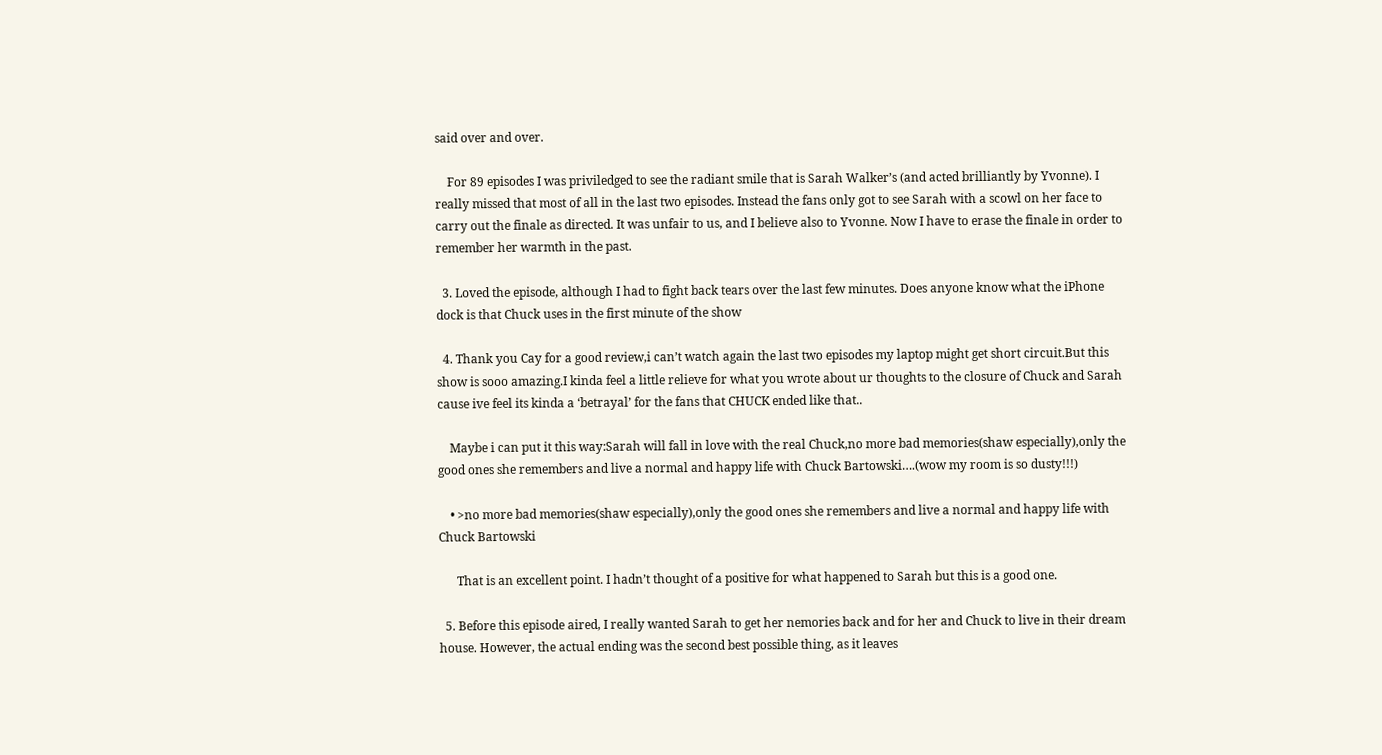said over and over.

    For 89 episodes I was priviledged to see the radiant smile that is Sarah Walker’s (and acted brilliantly by Yvonne). I really missed that most of all in the last two episodes. Instead the fans only got to see Sarah with a scowl on her face to carry out the finale as directed. It was unfair to us, and I believe also to Yvonne. Now I have to erase the finale in order to remember her warmth in the past.

  3. Loved the episode, although I had to fight back tears over the last few minutes. Does anyone know what the iPhone dock is that Chuck uses in the first minute of the show

  4. Thank you Cay for a good review,i can’t watch again the last two episodes my laptop might get short circuit.But this show is sooo amazing.I kinda feel a little relieve for what you wrote about ur thoughts to the closure of Chuck and Sarah cause ive feel its kinda a ‘betrayal’ for the fans that CHUCK ended like that..

    Maybe i can put it this way:Sarah will fall in love with the real Chuck,no more bad memories(shaw especially),only the good ones she remembers and live a normal and happy life with Chuck Bartowski….(wow my room is so dusty!!!)

    • >no more bad memories(shaw especially),only the good ones she remembers and live a normal and happy life with Chuck Bartowski

      That is an excellent point. I hadn’t thought of a positive for what happened to Sarah but this is a good one.

  5. Before this episode aired, I really wanted Sarah to get her nemories back and for her and Chuck to live in their dream house. However, the actual ending was the second best possible thing, as it leaves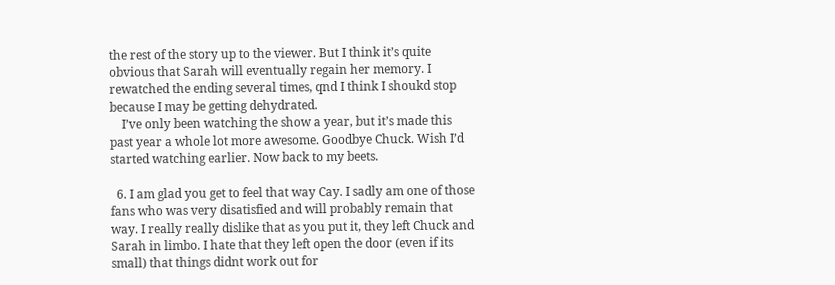the rest of the story up to the viewer. But I think it’s quite obvious that Sarah will eventually regain her memory. I rewatched the ending several times, qnd I think I shoukd stop because I may be getting dehydrated.
    I’ve only been watching the show a year, but it’s made this past year a whole lot more awesome. Goodbye Chuck. Wish I’d started watching earlier. Now back to my beets.

  6. I am glad you get to feel that way Cay. I sadly am one of those fans who was very disatisfied and will probably remain that way. I really really dislike that as you put it, they left Chuck and Sarah in limbo. I hate that they left open the door (even if its small) that things didnt work out for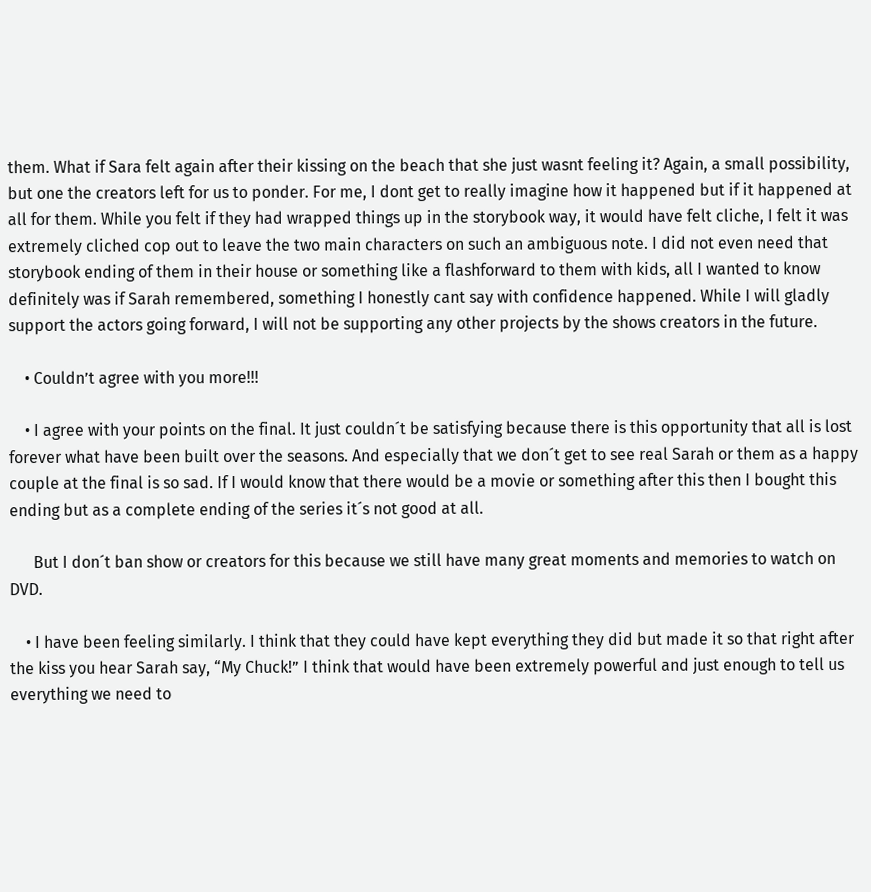them. What if Sara felt again after their kissing on the beach that she just wasnt feeling it? Again, a small possibility, but one the creators left for us to ponder. For me, I dont get to really imagine how it happened but if it happened at all for them. While you felt if they had wrapped things up in the storybook way, it would have felt cliche, I felt it was extremely cliched cop out to leave the two main characters on such an ambiguous note. I did not even need that storybook ending of them in their house or something like a flashforward to them with kids, all I wanted to know definitely was if Sarah remembered, something I honestly cant say with confidence happened. While I will gladly support the actors going forward, I will not be supporting any other projects by the shows creators in the future.

    • Couldn’t agree with you more!!!

    • I agree with your points on the final. It just couldn´t be satisfying because there is this opportunity that all is lost forever what have been built over the seasons. And especially that we don´t get to see real Sarah or them as a happy couple at the final is so sad. If I would know that there would be a movie or something after this then I bought this ending but as a complete ending of the series it´s not good at all.

      But I don´t ban show or creators for this because we still have many great moments and memories to watch on DVD.

    • I have been feeling similarly. I think that they could have kept everything they did but made it so that right after the kiss you hear Sarah say, “My Chuck!” I think that would have been extremely powerful and just enough to tell us everything we need to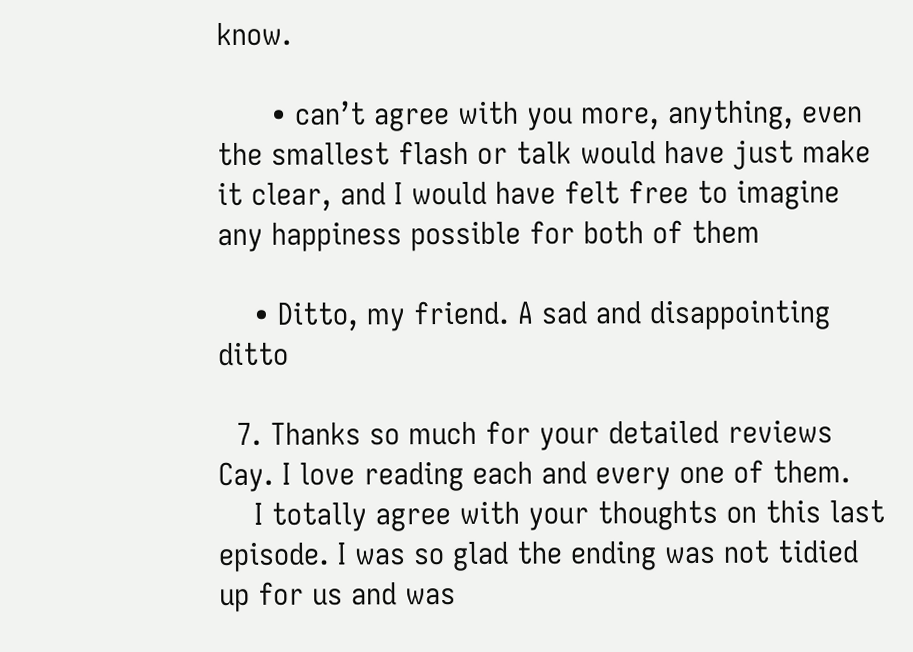know.

      • can’t agree with you more, anything, even the smallest flash or talk would have just make it clear, and I would have felt free to imagine any happiness possible for both of them

    • Ditto, my friend. A sad and disappointing ditto

  7. Thanks so much for your detailed reviews Cay. I love reading each and every one of them.
    I totally agree with your thoughts on this last episode. I was so glad the ending was not tidied up for us and was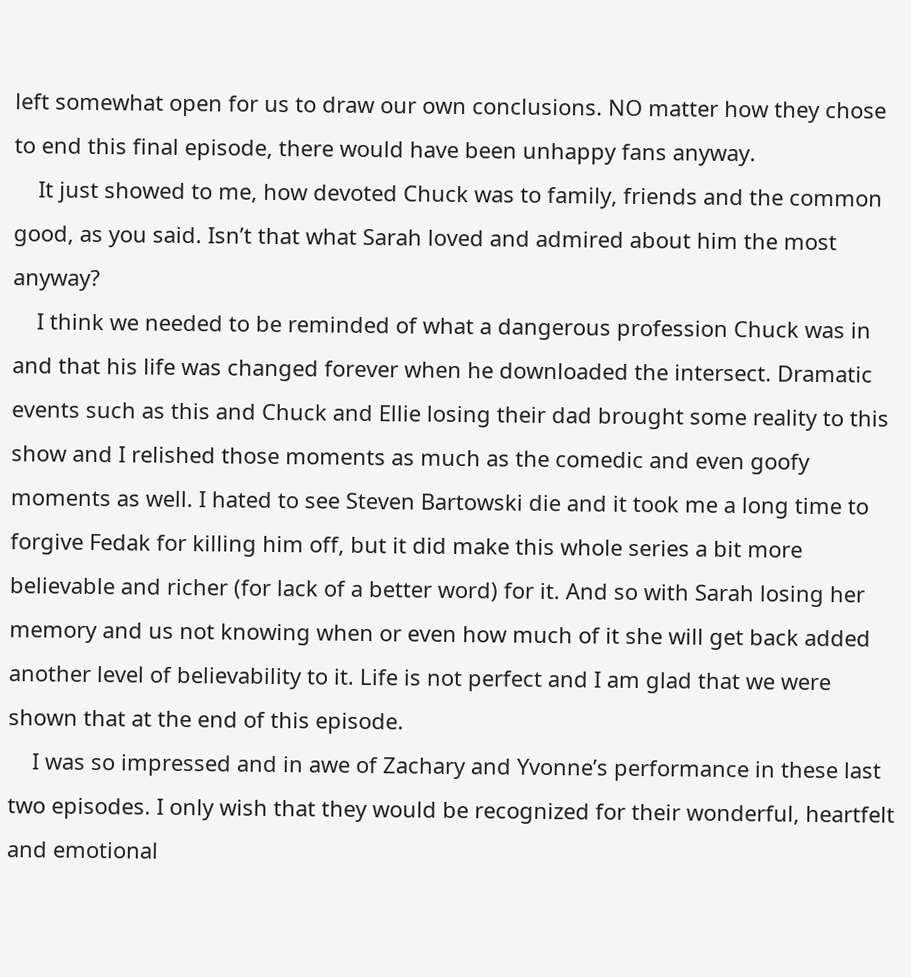left somewhat open for us to draw our own conclusions. NO matter how they chose to end this final episode, there would have been unhappy fans anyway.
    It just showed to me, how devoted Chuck was to family, friends and the common good, as you said. Isn’t that what Sarah loved and admired about him the most anyway?
    I think we needed to be reminded of what a dangerous profession Chuck was in and that his life was changed forever when he downloaded the intersect. Dramatic events such as this and Chuck and Ellie losing their dad brought some reality to this show and I relished those moments as much as the comedic and even goofy moments as well. I hated to see Steven Bartowski die and it took me a long time to forgive Fedak for killing him off, but it did make this whole series a bit more believable and richer (for lack of a better word) for it. And so with Sarah losing her memory and us not knowing when or even how much of it she will get back added another level of believability to it. Life is not perfect and I am glad that we were shown that at the end of this episode.
    I was so impressed and in awe of Zachary and Yvonne’s performance in these last two episodes. I only wish that they would be recognized for their wonderful, heartfelt and emotional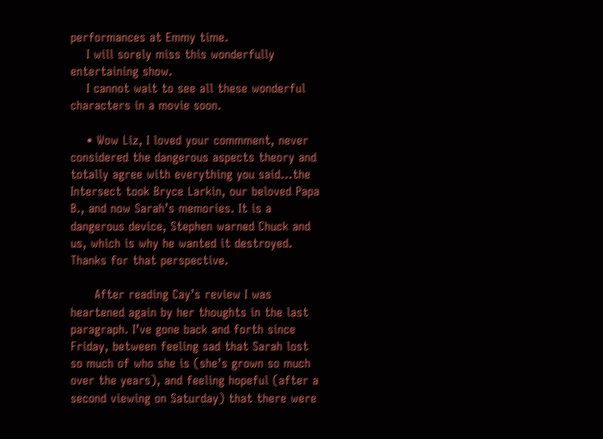performances at Emmy time.
    I will sorely miss this wonderfully entertaining show.
    I cannot wait to see all these wonderful characters in a movie soon.

    • Wow Liz, I loved your commment, never considered the dangerous aspects theory and totally agree with everything you said…the Intersect took Bryce Larkin, our beloved Papa B., and now Sarah’s memories. It is a dangerous device, Stephen warned Chuck and us, which is why he wanted it destroyed. Thanks for that perspective.

      After reading Cay’s review I was heartened again by her thoughts in the last paragraph. I’ve gone back and forth since Friday, between feeling sad that Sarah lost so much of who she is (she’s grown so much over the years), and feeling hopeful (after a second viewing on Saturday) that there were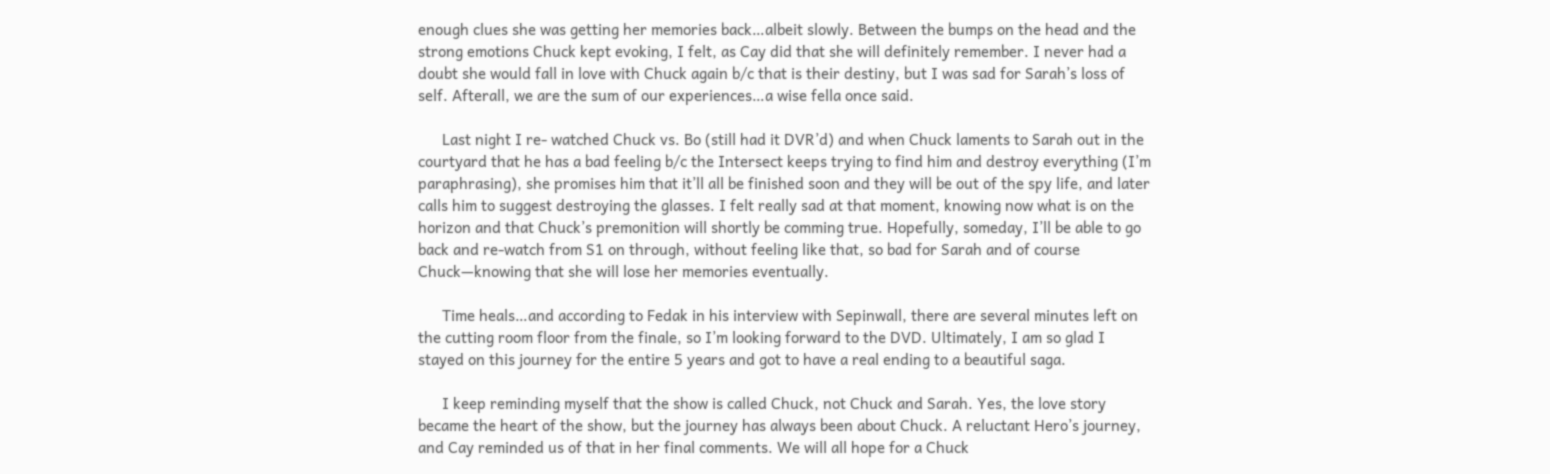enough clues she was getting her memories back…albeit slowly. Between the bumps on the head and the strong emotions Chuck kept evoking, I felt, as Cay did that she will definitely remember. I never had a doubt she would fall in love with Chuck again b/c that is their destiny, but I was sad for Sarah’s loss of self. Afterall, we are the sum of our experiences…a wise fella once said.

      Last night I re- watched Chuck vs. Bo (still had it DVR’d) and when Chuck laments to Sarah out in the courtyard that he has a bad feeling b/c the Intersect keeps trying to find him and destroy everything (I’m paraphrasing), she promises him that it’ll all be finished soon and they will be out of the spy life, and later calls him to suggest destroying the glasses. I felt really sad at that moment, knowing now what is on the horizon and that Chuck’s premonition will shortly be comming true. Hopefully, someday, I’ll be able to go back and re-watch from S1 on through, without feeling like that, so bad for Sarah and of course Chuck—knowing that she will lose her memories eventually.

      Time heals…and according to Fedak in his interview with Sepinwall, there are several minutes left on the cutting room floor from the finale, so I’m looking forward to the DVD. Ultimately, I am so glad I stayed on this journey for the entire 5 years and got to have a real ending to a beautiful saga.

      I keep reminding myself that the show is called Chuck, not Chuck and Sarah. Yes, the love story became the heart of the show, but the journey has always been about Chuck. A reluctant Hero’s journey, and Cay reminded us of that in her final comments. We will all hope for a Chuck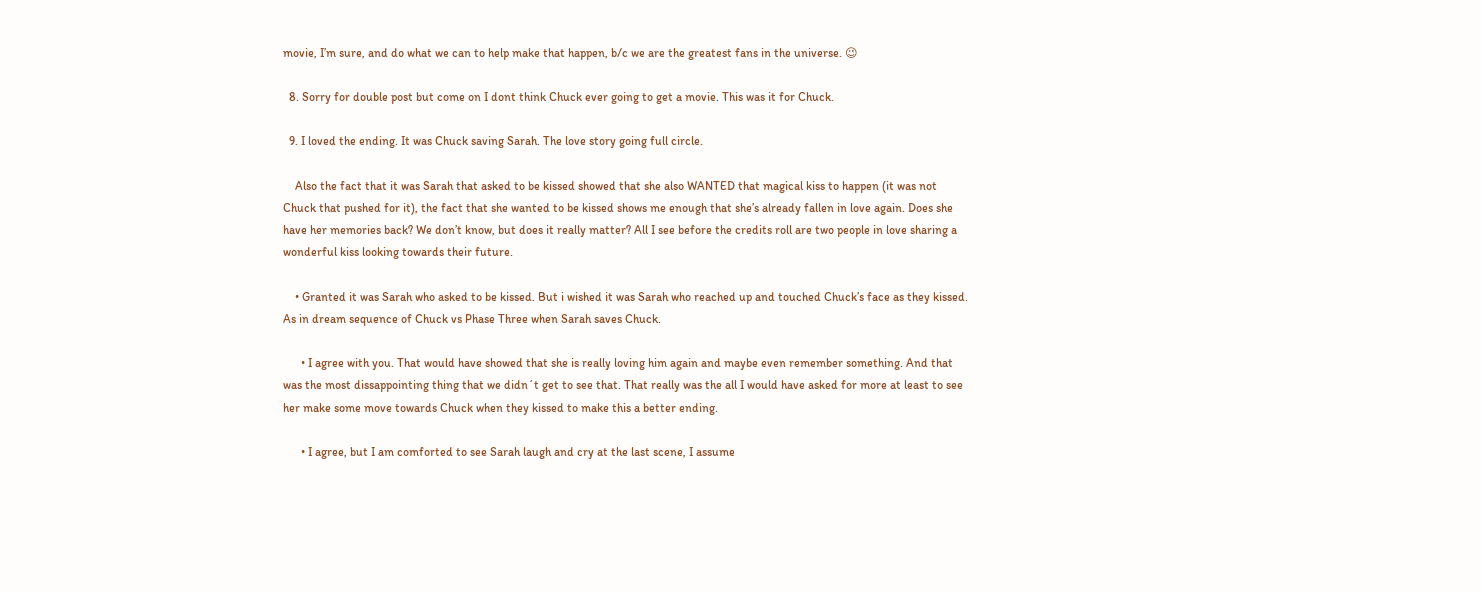movie, I’m sure, and do what we can to help make that happen, b/c we are the greatest fans in the universe. 😉

  8. Sorry for double post but come on I dont think Chuck ever going to get a movie. This was it for Chuck.

  9. I loved the ending. It was Chuck saving Sarah. The love story going full circle.

    Also the fact that it was Sarah that asked to be kissed showed that she also WANTED that magical kiss to happen (it was not Chuck that pushed for it), the fact that she wanted to be kissed shows me enough that she’s already fallen in love again. Does she have her memories back? We don’t know, but does it really matter? All I see before the credits roll are two people in love sharing a wonderful kiss looking towards their future.

    • Granted it was Sarah who asked to be kissed. But i wished it was Sarah who reached up and touched Chuck’s face as they kissed. As in dream sequence of Chuck vs Phase Three when Sarah saves Chuck.

      • I agree with you. That would have showed that she is really loving him again and maybe even remember something. And that was the most dissappointing thing that we didn´t get to see that. That really was the all I would have asked for more at least to see her make some move towards Chuck when they kissed to make this a better ending.

      • I agree, but I am comforted to see Sarah laugh and cry at the last scene, I assume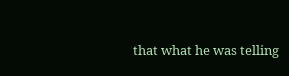that what he was telling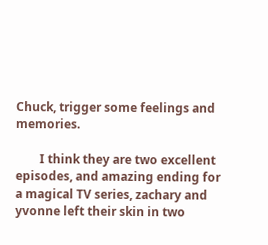Chuck, trigger some feelings and memories.

        I think they are two excellent episodes, and amazing ending for a magical TV series, zachary and yvonne left their skin in two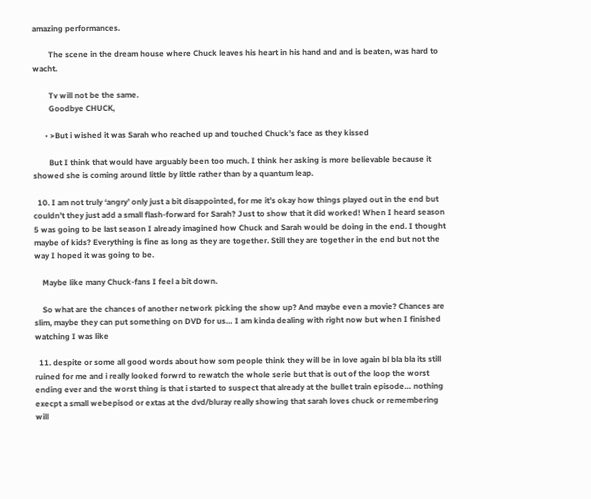amazing performances.

        The scene in the dream house where Chuck leaves his heart in his hand and and is beaten, was hard to wacht.

        Tv will not be the same.
        Goodbye CHUCK,

      • >But i wished it was Sarah who reached up and touched Chuck’s face as they kissed

        But I think that would have arguably been too much. I think her asking is more believable because it showed she is coming around little by little rather than by a quantum leap.

  10. I am not truly ‘angry’ only just a bit disappointed, for me it’s okay how things played out in the end but couldn’t they just add a small flash-forward for Sarah? Just to show that it did worked! When I heard season 5 was going to be last season I already imagined how Chuck and Sarah would be doing in the end. I thought maybe of kids? Everything is fine as long as they are together. Still they are together in the end but not the way I hoped it was going to be.

    Maybe like many Chuck-fans I feel a bit down.

    So what are the chances of another network picking the show up? And maybe even a movie? Chances are slim, maybe they can put something on DVD for us… I am kinda dealing with right now but when I finished watching I was like

  11. despite or some all good words about how som people think they will be in love again bl bla bla its still ruined for me and i really looked forwrd to rewatch the whole serie but that is out of the loop the worst ending ever and the worst thing is that i started to suspect that already at the bullet train episode… nothing execpt a small webepisod or extas at the dvd/bluray really showing that sarah loves chuck or remembering will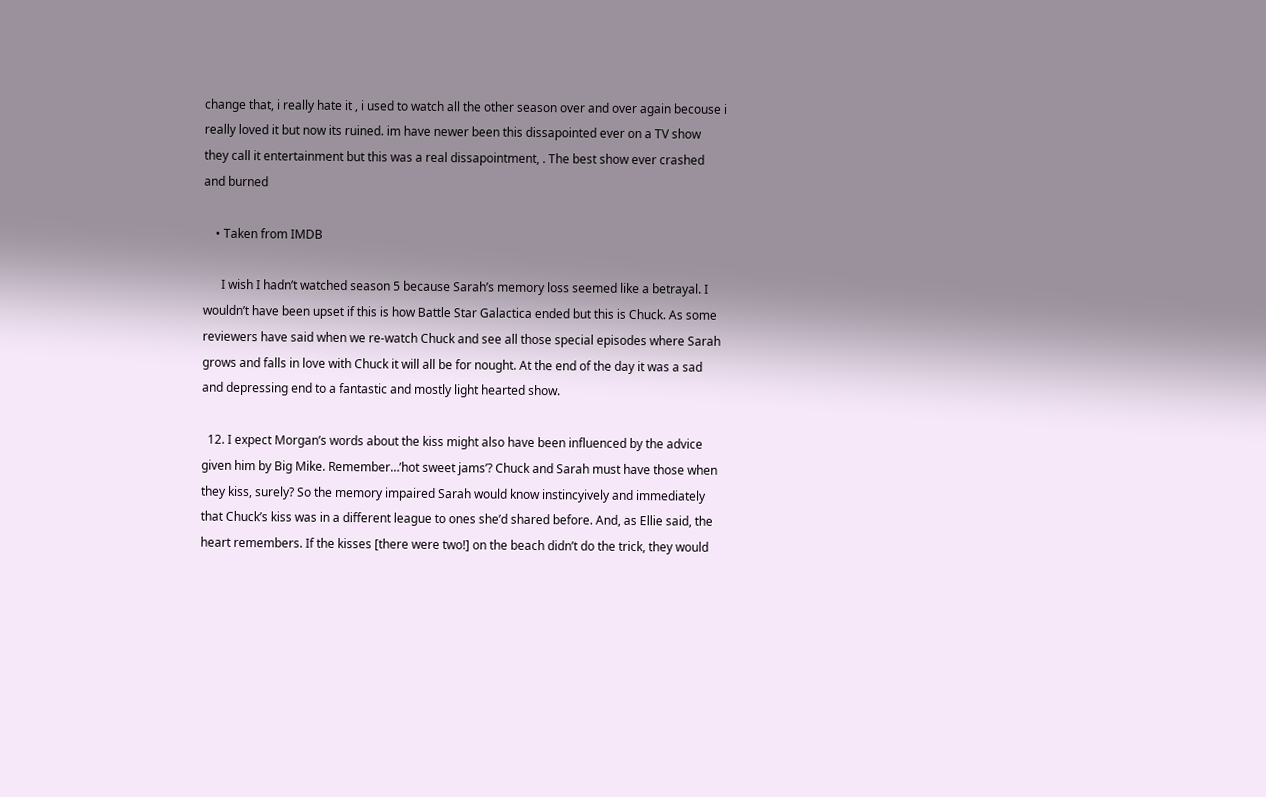change that, i really hate it , i used to watch all the other season over and over again becouse i really loved it but now its ruined. im have newer been this dissapointed ever on a TV show they call it entertainment but this was a real dissapointment, . The best show ever crashed and burned

    • Taken from IMDB

      I wish I hadn’t watched season 5 because Sarah’s memory loss seemed like a betrayal. I wouldn’t have been upset if this is how Battle Star Galactica ended but this is Chuck. As some reviewers have said when we re-watch Chuck and see all those special episodes where Sarah grows and falls in love with Chuck it will all be for nought. At the end of the day it was a sad and depressing end to a fantastic and mostly light hearted show.

  12. I expect Morgan’s words about the kiss might also have been influenced by the advice given him by Big Mike. Remember…’hot sweet jams’? Chuck and Sarah must have those when they kiss, surely? So the memory impaired Sarah would know instincyively and immediately that Chuck’s kiss was in a different league to ones she’d shared before. And, as Ellie said, the heart remembers. If the kisses [there were two!] on the beach didn’t do the trick, they would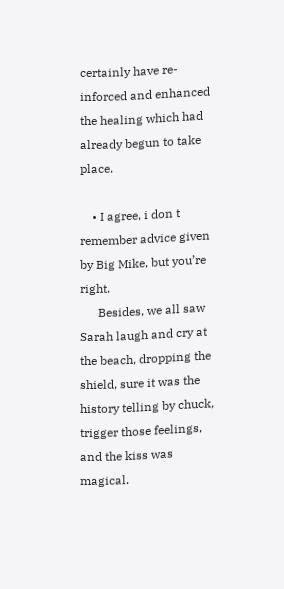certainly have re-inforced and enhanced the healing which had already begun to take place.

    • I agree, i don t remember advice given by Big Mike, but you’re right.
      Besides, we all saw Sarah laugh and cry at the beach, dropping the shield, sure it was the history telling by chuck, trigger those feelings, and the kiss was magical.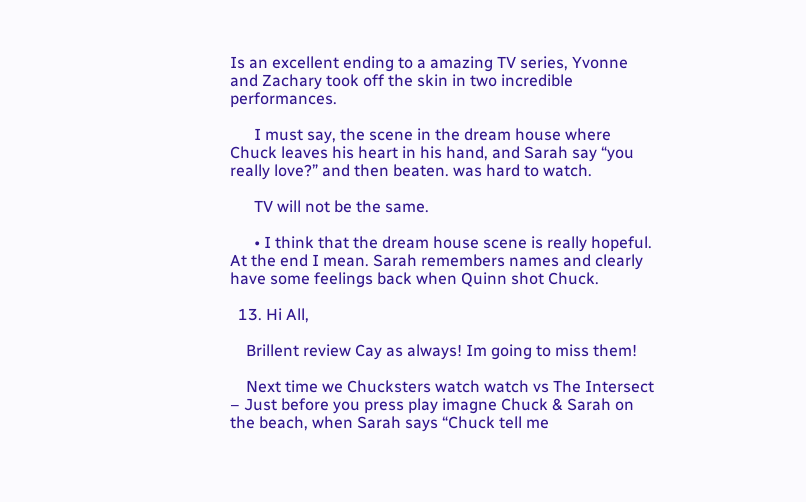Is an excellent ending to a amazing TV series, Yvonne and Zachary took off the skin in two incredible performances.

      I must say, the scene in the dream house where Chuck leaves his heart in his hand, and Sarah say “you really love?” and then beaten. was hard to watch.

      TV will not be the same.

      • I think that the dream house scene is really hopeful. At the end I mean. Sarah remembers names and clearly have some feelings back when Quinn shot Chuck.

  13. Hi All,

    Brillent review Cay as always! Im going to miss them!

    Next time we Chucksters watch watch vs The Intersect – Just before you press play imagne Chuck & Sarah on the beach, when Sarah says “Chuck tell me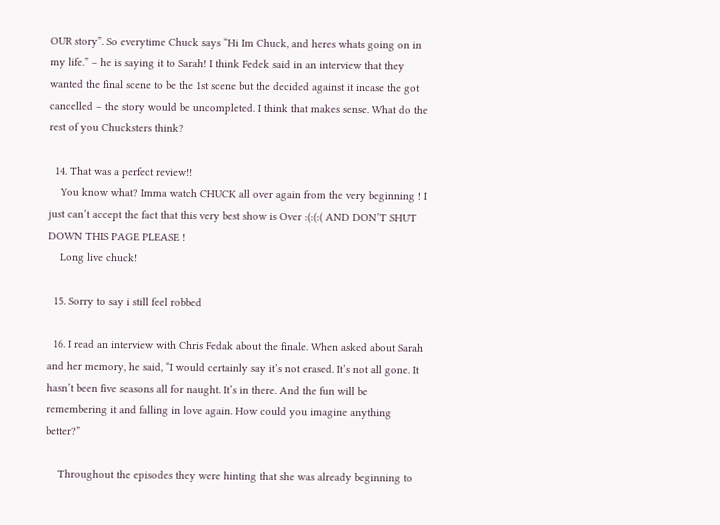OUR story”. So everytime Chuck says “Hi Im Chuck, and heres whats going on in my life.” – he is saying it to Sarah! I think Fedek said in an interview that they wanted the final scene to be the 1st scene but the decided against it incase the got cancelled – the story would be uncompleted. I think that makes sense. What do the rest of you Chucksters think?

  14. That was a perfect review!!
    You know what? Imma watch CHUCK all over again from the very beginning ! I just can’t accept the fact that this very best show is Over :(:(:( AND DON’T SHUT DOWN THIS PAGE PLEASE !
    Long live chuck!

  15. Sorry to say i still feel robbed

  16. I read an interview with Chris Fedak about the finale. When asked about Sarah and her memory, he said, “I would certainly say it’s not erased. It’s not all gone. It hasn’t been five seasons all for naught. It’s in there. And the fun will be remembering it and falling in love again. How could you imagine anything better?”

    Throughout the episodes they were hinting that she was already beginning to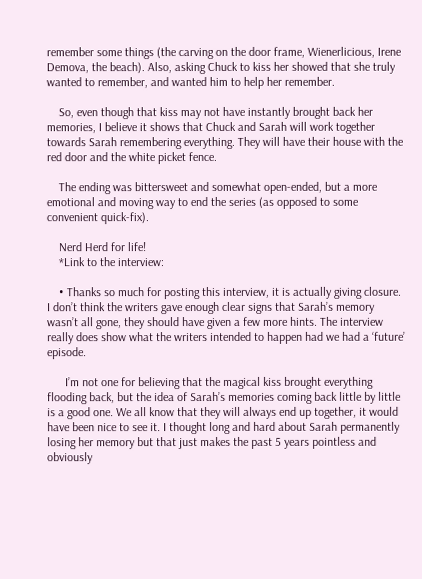remember some things (the carving on the door frame, Wienerlicious, Irene Demova, the beach). Also, asking Chuck to kiss her showed that she truly wanted to remember, and wanted him to help her remember.

    So, even though that kiss may not have instantly brought back her memories, I believe it shows that Chuck and Sarah will work together towards Sarah remembering everything. They will have their house with the red door and the white picket fence.

    The ending was bittersweet and somewhat open-ended, but a more emotional and moving way to end the series (as opposed to some convenient quick-fix).

    Nerd Herd for life!
    *Link to the interview:

    • Thanks so much for posting this interview, it is actually giving closure. I don’t think the writers gave enough clear signs that Sarah’s memory wasn’t all gone, they should have given a few more hints. The interview really does show what the writers intended to happen had we had a ‘future’ episode.

      I’m not one for believing that the magical kiss brought everything flooding back, but the idea of Sarah’s memories coming back little by little is a good one. We all know that they will always end up together, it would have been nice to see it. I thought long and hard about Sarah permanently losing her memory but that just makes the past 5 years pointless and obviously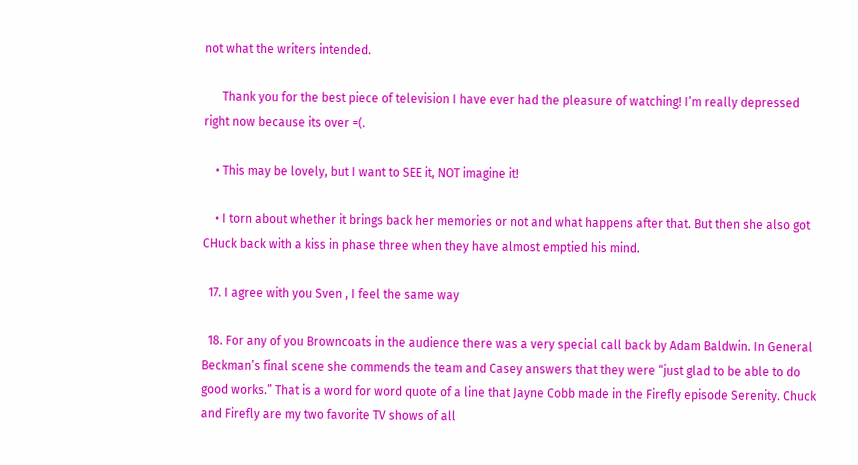not what the writers intended.

      Thank you for the best piece of television I have ever had the pleasure of watching! I’m really depressed right now because its over =(.

    • This may be lovely, but I want to SEE it, NOT imagine it!

    • I torn about whether it brings back her memories or not and what happens after that. But then she also got CHuck back with a kiss in phase three when they have almost emptied his mind.

  17. I agree with you Sven , I feel the same way

  18. For any of you Browncoats in the audience there was a very special call back by Adam Baldwin. In General Beckman’s final scene she commends the team and Casey answers that they were “just glad to be able to do good works.” That is a word for word quote of a line that Jayne Cobb made in the Firefly episode Serenity. Chuck and Firefly are my two favorite TV shows of all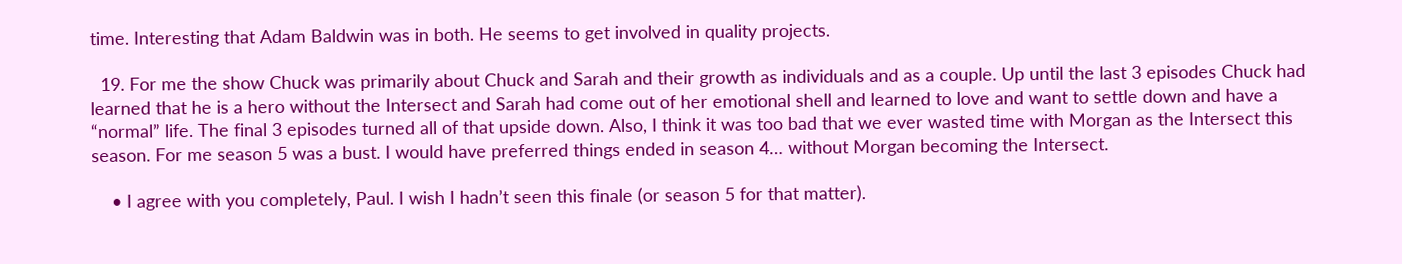time. Interesting that Adam Baldwin was in both. He seems to get involved in quality projects.

  19. For me the show Chuck was primarily about Chuck and Sarah and their growth as individuals and as a couple. Up until the last 3 episodes Chuck had learned that he is a hero without the Intersect and Sarah had come out of her emotional shell and learned to love and want to settle down and have a “normal” life. The final 3 episodes turned all of that upside down. Also, I think it was too bad that we ever wasted time with Morgan as the Intersect this season. For me season 5 was a bust. I would have preferred things ended in season 4… without Morgan becoming the Intersect.

    • I agree with you completely, Paul. I wish I hadn’t seen this finale (or season 5 for that matter).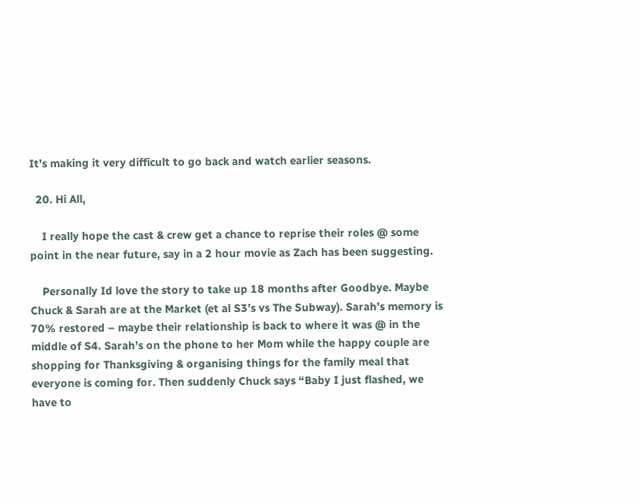It’s making it very difficult to go back and watch earlier seasons.

  20. Hi All,

    I really hope the cast & crew get a chance to reprise their roles @ some point in the near future, say in a 2 hour movie as Zach has been suggesting.

    Personally Id love the story to take up 18 months after Goodbye. Maybe Chuck & Sarah are at the Market (et al S3’s vs The Subway). Sarah’s memory is 70% restored – maybe their relationship is back to where it was @ in the middle of S4. Sarah’s on the phone to her Mom while the happy couple are shopping for Thanksgiving & organising things for the family meal that everyone is coming for. Then suddenly Chuck says “Baby I just flashed, we have to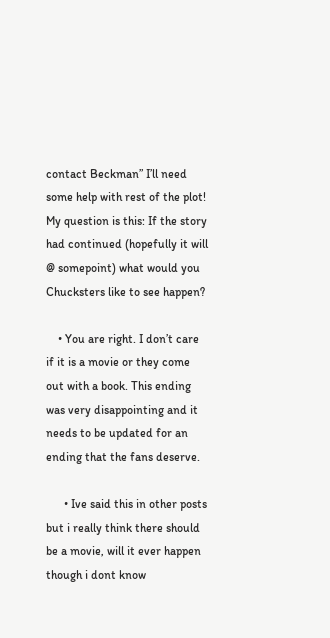contact Beckman” I’ll need some help with rest of the plot! My question is this: If the story had continued (hopefully it will @ somepoint) what would you Chucksters like to see happen?

    • You are right. I don’t care if it is a movie or they come out with a book. This ending was very disappointing and it needs to be updated for an ending that the fans deserve.

      • Ive said this in other posts but i really think there should be a movie, will it ever happen though i dont know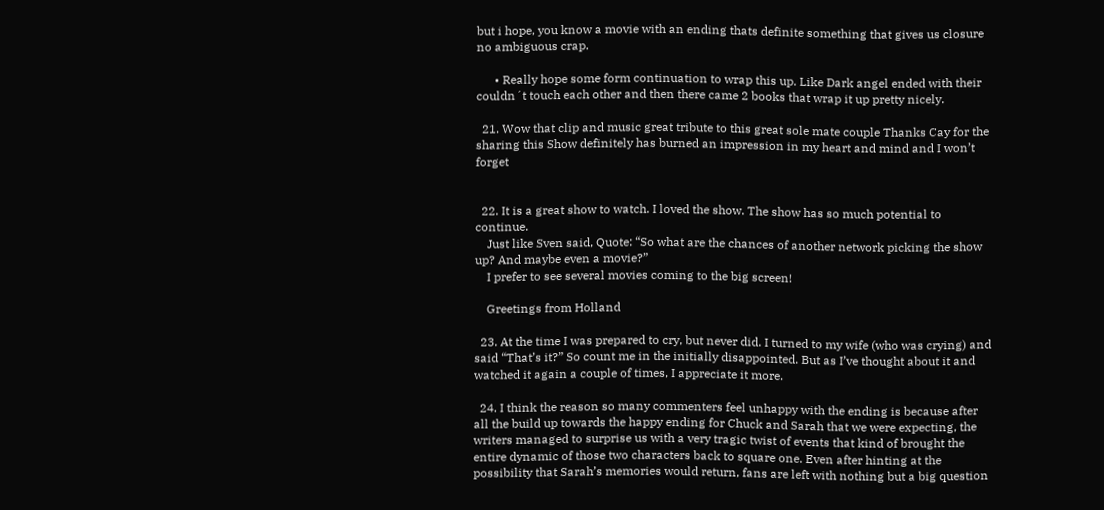but i hope, you know a movie with an ending thats definite something that gives us closure no ambiguous crap.

      • Really hope some form continuation to wrap this up. Like Dark angel ended with their couldn´t touch each other and then there came 2 books that wrap it up pretty nicely.

  21. Wow that clip and music great tribute to this great sole mate couple Thanks Cay for the sharing this Show definitely has burned an impression in my heart and mind and I won’t forget


  22. It is a great show to watch. I loved the show. The show has so much potential to continue.
    Just like Sven said, Quote: “So what are the chances of another network picking the show up? And maybe even a movie?”
    I prefer to see several movies coming to the big screen!

    Greetings from Holland

  23. At the time I was prepared to cry, but never did. I turned to my wife (who was crying) and said “That’s it?” So count me in the initially disappointed. But as I’ve thought about it and watched it again a couple of times, I appreciate it more.

  24. I think the reason so many commenters feel unhappy with the ending is because after all the build up towards the happy ending for Chuck and Sarah that we were expecting, the writers managed to surprise us with a very tragic twist of events that kind of brought the entire dynamic of those two characters back to square one. Even after hinting at the possibility that Sarah’s memories would return, fans are left with nothing but a big question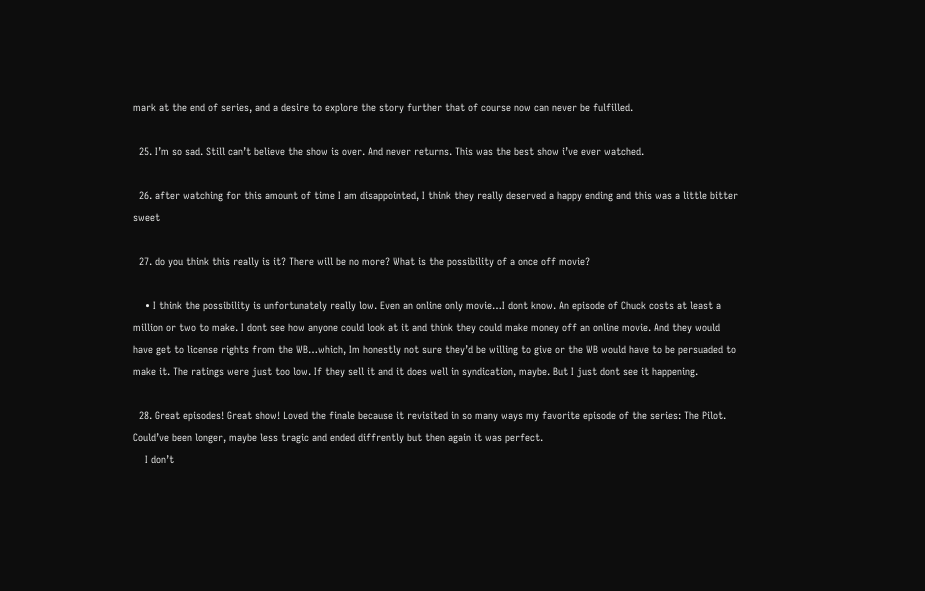mark at the end of series, and a desire to explore the story further that of course now can never be fulfilled.

  25. I’m so sad. Still can’t believe the show is over. And never returns. This was the best show i’ve ever watched.

  26. after watching for this amount of time I am disappointed, I think they really deserved a happy ending and this was a little bitter sweet

  27. do you think this really is it? There will be no more? What is the possibility of a once off movie?

    • I think the possibility is unfortunately really low. Even an online only movie…I dont know. An episode of Chuck costs at least a million or two to make. I dont see how anyone could look at it and think they could make money off an online movie. And they would have get to license rights from the WB…which, Im honestly not sure they’d be willing to give or the WB would have to be persuaded to make it. The ratings were just too low. If they sell it and it does well in syndication, maybe. But I just dont see it happening.

  28. Great episodes! Great show! Loved the finale because it revisited in so many ways my favorite episode of the series: The Pilot. Could’ve been longer, maybe less tragic and ended diffrently but then again it was perfect.
    I don’t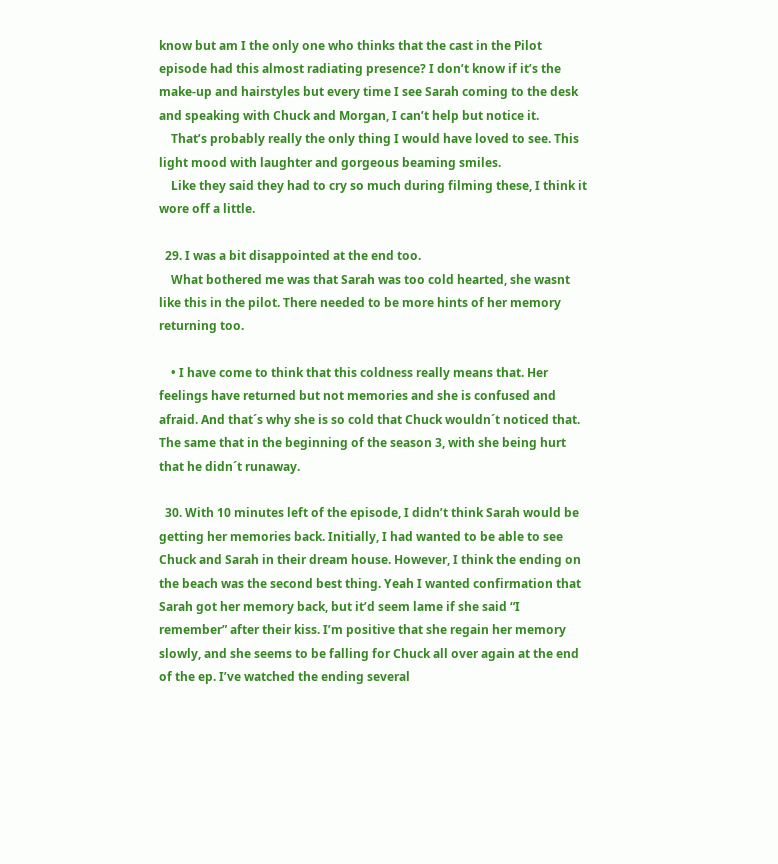know but am I the only one who thinks that the cast in the Pilot episode had this almost radiating presence? I don’t know if it’s the make-up and hairstyles but every time I see Sarah coming to the desk and speaking with Chuck and Morgan, I can’t help but notice it.
    That’s probably really the only thing I would have loved to see. This light mood with laughter and gorgeous beaming smiles.
    Like they said they had to cry so much during filming these, I think it wore off a little.

  29. I was a bit disappointed at the end too.
    What bothered me was that Sarah was too cold hearted, she wasnt like this in the pilot. There needed to be more hints of her memory returning too.

    • I have come to think that this coldness really means that. Her feelings have returned but not memories and she is confused and afraid. And that´s why she is so cold that Chuck wouldn´t noticed that. The same that in the beginning of the season 3, with she being hurt that he didn´t runaway.

  30. With 10 minutes left of the episode, I didn’t think Sarah would be getting her memories back. Initially, I had wanted to be able to see Chuck and Sarah in their dream house. However, I think the ending on the beach was the second best thing. Yeah I wanted confirmation that Sarah got her memory back, but it’d seem lame if she said “I remember” after their kiss. I’m positive that she regain her memory slowly, and she seems to be falling for Chuck all over again at the end of the ep. I’ve watched the ending several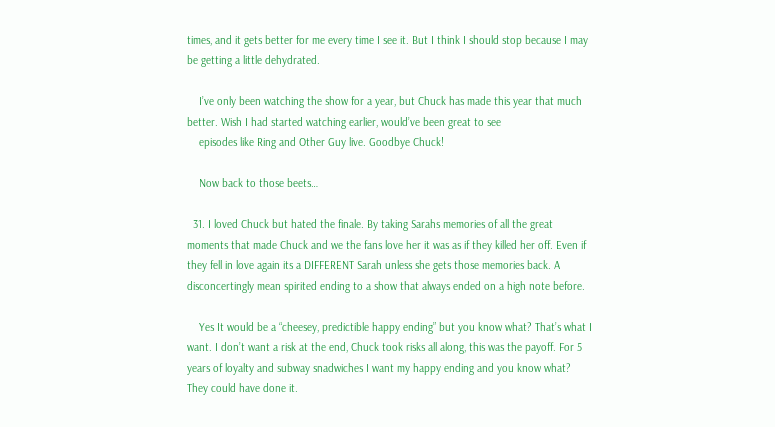times, and it gets better for me every time I see it. But I think I should stop because I may be getting a little dehydrated.

    I’ve only been watching the show for a year, but Chuck has made this year that much better. Wish I had started watching earlier, would’ve been great to see
    episodes like Ring and Other Guy live. Goodbye Chuck!

    Now back to those beets…

  31. I loved Chuck but hated the finale. By taking Sarahs memories of all the great moments that made Chuck and we the fans love her it was as if they killed her off. Even if they fell in love again its a DIFFERENT Sarah unless she gets those memories back. A disconcertingly mean spirited ending to a show that always ended on a high note before.

    Yes It would be a “cheesey, predictible happy ending” but you know what? That’s what I want. I don’t want a risk at the end, Chuck took risks all along, this was the payoff. For 5 years of loyalty and subway snadwiches I want my happy ending and you know what? They could have done it.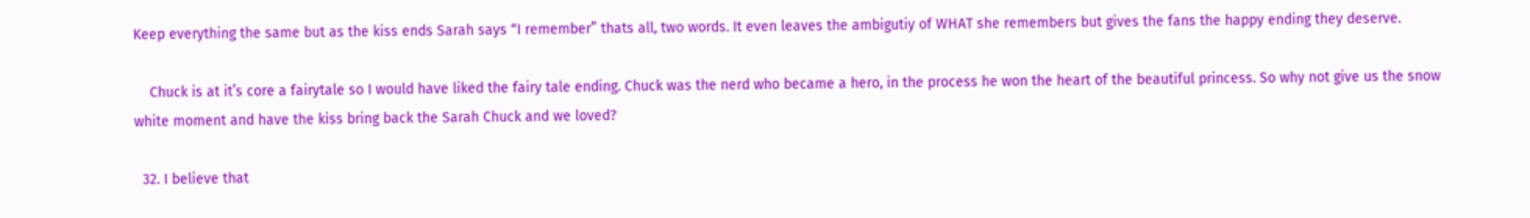Keep everything the same but as the kiss ends Sarah says “I remember” thats all, two words. It even leaves the ambigutiy of WHAT she remembers but gives the fans the happy ending they deserve.

    Chuck is at it’s core a fairytale so I would have liked the fairy tale ending. Chuck was the nerd who became a hero, in the process he won the heart of the beautiful princess. So why not give us the snow white moment and have the kiss bring back the Sarah Chuck and we loved?

  32. I believe that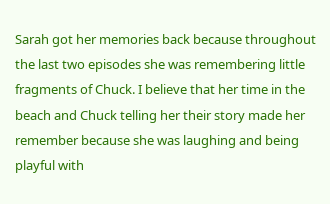Sarah got her memories back because throughout the last two episodes she was remembering little fragments of Chuck. I believe that her time in the beach and Chuck telling her their story made her remember because she was laughing and being playful with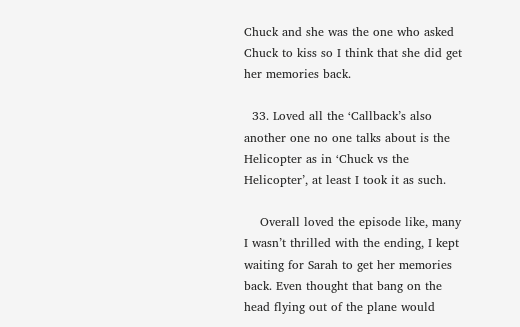Chuck and she was the one who asked Chuck to kiss so I think that she did get her memories back.

  33. Loved all the ‘Callback’s also another one no one talks about is the Helicopter as in ‘Chuck vs the Helicopter’, at least I took it as such.

    Overall loved the episode like, many I wasn’t thrilled with the ending, I kept waiting for Sarah to get her memories back. Even thought that bang on the head flying out of the plane would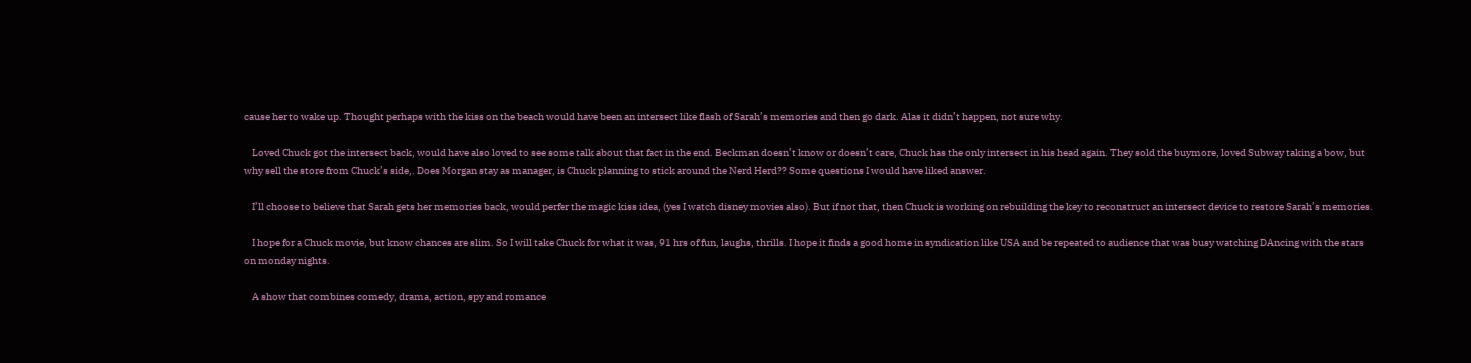cause her to wake up. Thought perhaps with the kiss on the beach would have been an intersect like flash of Sarah’s memories and then go dark. Alas it didn’t happen, not sure why.

    Loved Chuck got the intersect back, would have also loved to see some talk about that fact in the end. Beckman doesn’t know or doesn’t care, Chuck has the only intersect in his head again. They sold the buymore, loved Subway taking a bow, but why sell the store from Chuck’s side,. Does Morgan stay as manager, is Chuck planning to stick around the Nerd Herd?? Some questions I would have liked answer.

    I’ll choose to believe that Sarah gets her memories back, would perfer the magic kiss idea, (yes I watch disney movies also). But if not that, then Chuck is working on rebuilding the key to reconstruct an intersect device to restore Sarah’s memories.

    I hope for a Chuck movie, but know chances are slim. So I will take Chuck for what it was, 91 hrs of fun, laughs, thrills. I hope it finds a good home in syndication like USA and be repeated to audience that was busy watching DAncing with the stars on monday nights.

    A show that combines comedy, drama, action, spy and romance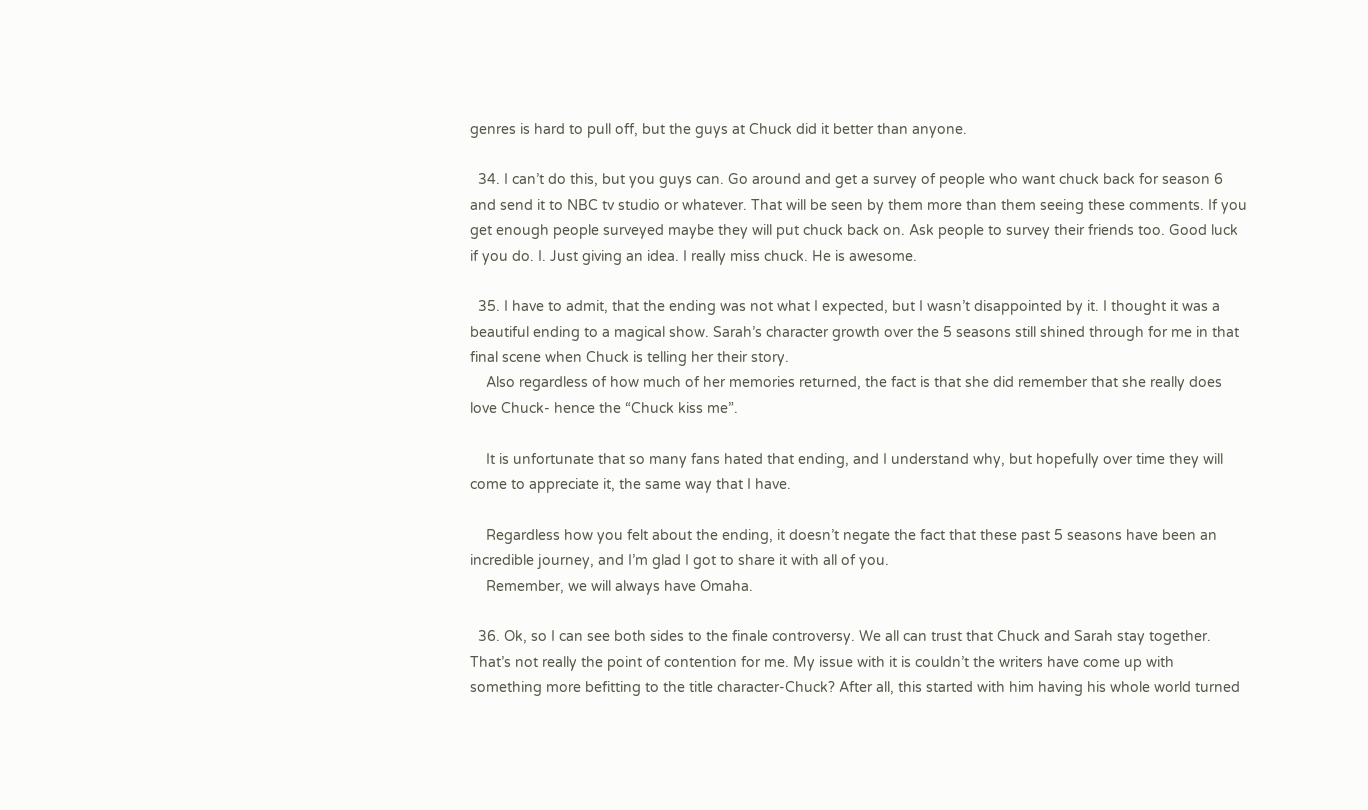genres is hard to pull off, but the guys at Chuck did it better than anyone.

  34. I can’t do this, but you guys can. Go around and get a survey of people who want chuck back for season 6 and send it to NBC tv studio or whatever. That will be seen by them more than them seeing these comments. If you get enough people surveyed maybe they will put chuck back on. Ask people to survey their friends too. Good luck if you do. I. Just giving an idea. I really miss chuck. He is awesome.

  35. I have to admit, that the ending was not what I expected, but I wasn’t disappointed by it. I thought it was a beautiful ending to a magical show. Sarah’s character growth over the 5 seasons still shined through for me in that final scene when Chuck is telling her their story.
    Also regardless of how much of her memories returned, the fact is that she did remember that she really does love Chuck- hence the “Chuck kiss me”.

    It is unfortunate that so many fans hated that ending, and I understand why, but hopefully over time they will come to appreciate it, the same way that I have.

    Regardless how you felt about the ending, it doesn’t negate the fact that these past 5 seasons have been an incredible journey, and I’m glad I got to share it with all of you.
    Remember, we will always have Omaha.

  36. Ok, so I can see both sides to the finale controversy. We all can trust that Chuck and Sarah stay together. That’s not really the point of contention for me. My issue with it is couldn’t the writers have come up with something more befitting to the title character-Chuck? After all, this started with him having his whole world turned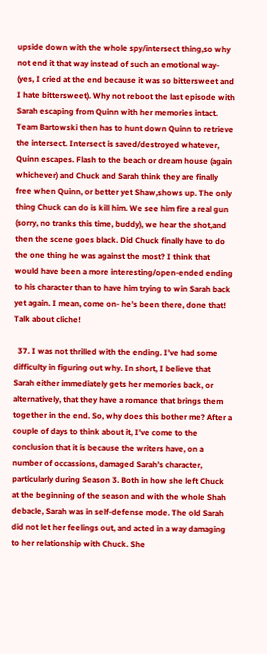upside down with the whole spy/intersect thing,so why not end it that way instead of such an emotional way- (yes, I cried at the end because it was so bittersweet and I hate bittersweet). Why not reboot the last episode with Sarah escaping from Quinn with her memories intact. Team Bartowski then has to hunt down Quinn to retrieve the intersect. Intersect is saved/destroyed whatever, Quinn escapes. Flash to the beach or dream house (again whichever) and Chuck and Sarah think they are finally free when Quinn, or better yet Shaw,shows up. The only thing Chuck can do is kill him. We see him fire a real gun (sorry, no tranks this time, buddy), we hear the shot,and then the scene goes black. Did Chuck finally have to do the one thing he was against the most? I think that would have been a more interesting/open-ended ending to his character than to have him trying to win Sarah back yet again. I mean, come on- he’s been there, done that! Talk about cliche!

  37. I was not thrilled with the ending. I’ve had some difficulty in figuring out why. In short, I believe that Sarah either immediately gets her memories back, or alternatively, that they have a romance that brings them together in the end. So, why does this bother me? After a couple of days to think about it, I’ve come to the conclusion that it is because the writers have, on a number of occassions, damaged Sarah’s character, particularly during Season 3. Both in how she left Chuck at the beginning of the season and with the whole Shah debacle, Sarah was in self-defense mode. The old Sarah did not let her feelings out, and acted in a way damaging to her relationship with Chuck. She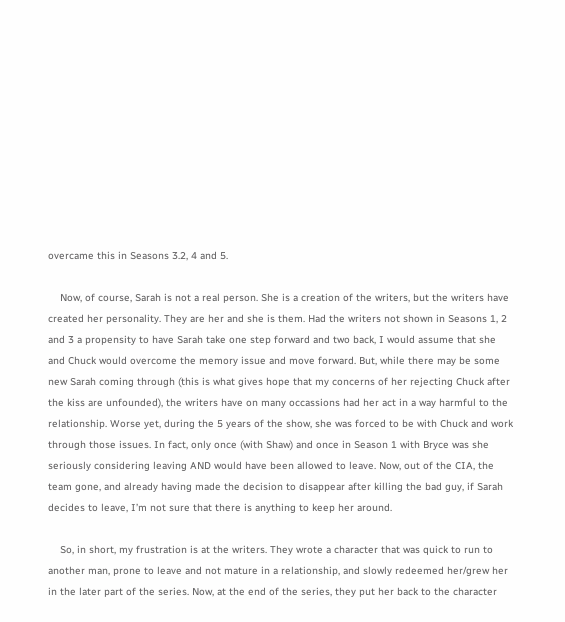overcame this in Seasons 3.2, 4 and 5.

    Now, of course, Sarah is not a real person. She is a creation of the writers, but the writers have created her personality. They are her and she is them. Had the writers not shown in Seasons 1, 2 and 3 a propensity to have Sarah take one step forward and two back, I would assume that she and Chuck would overcome the memory issue and move forward. But, while there may be some new Sarah coming through (this is what gives hope that my concerns of her rejecting Chuck after the kiss are unfounded), the writers have on many occassions had her act in a way harmful to the relationship. Worse yet, during the 5 years of the show, she was forced to be with Chuck and work through those issues. In fact, only once (with Shaw) and once in Season 1 with Bryce was she seriously considering leaving AND would have been allowed to leave. Now, out of the CIA, the team gone, and already having made the decision to disappear after killing the bad guy, if Sarah decides to leave, I’m not sure that there is anything to keep her around.

    So, in short, my frustration is at the writers. They wrote a character that was quick to run to another man, prone to leave and not mature in a relationship, and slowly redeemed her/grew her in the later part of the series. Now, at the end of the series, they put her back to the character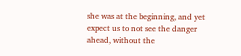she was at the beginning, and yet expect us to not see the danger ahead, without the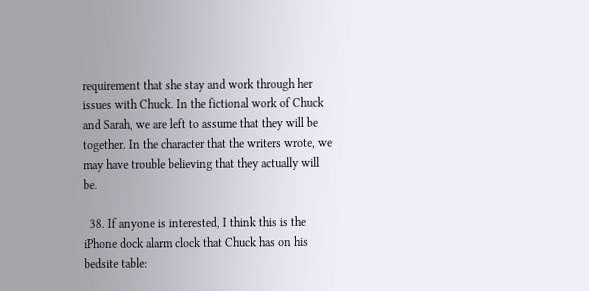requirement that she stay and work through her issues with Chuck. In the fictional work of Chuck and Sarah, we are left to assume that they will be together. In the character that the writers wrote, we may have trouble believing that they actually will be.

  38. If anyone is interested, I think this is the iPhone dock alarm clock that Chuck has on his bedsite table: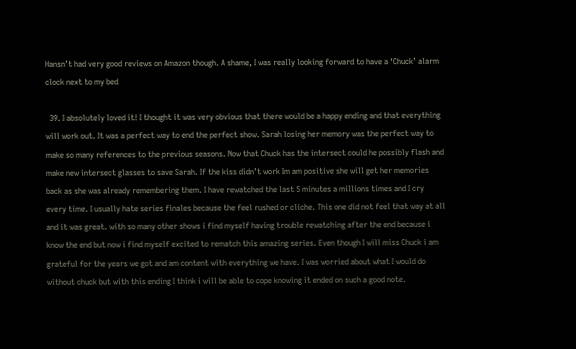Hansn’t had very good reviews on Amazon though. A shame, I was really looking forward to have a ‘Chuck’ alarm clock next to my bed

  39. I absolutely loved it! I thought it was very obvious that there would be a happy ending and that everything will work out. It was a perfect way to end the perfect show. Sarah losing her memory was the perfect way to make so many references to the previous seasons. Now that Chuck has the intersect could he possibly flash and make new intersect glasses to save Sarah. If the kiss didn’t work Im am positive she will get her memories back as she was already remembering them. I have rewatched the last 5 minutes a millions times and I cry every time. I usually hate series finales because the feel rushed or cliche. This one did not feel that way at all and it was great. with so many other shows i find myself having trouble rewatching after the end because i know the end but now i find myself excited to rematch this amazing series. Even though I will miss Chuck i am grateful for the years we got and am content with everything we have. I was worried about what I would do without chuck but with this ending I think i will be able to cope knowing it ended on such a good note.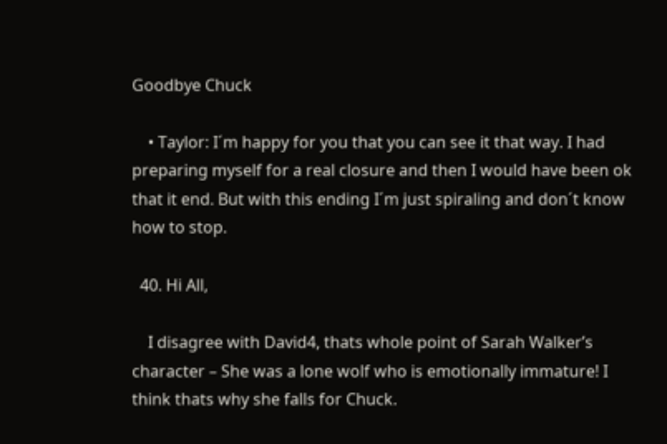Goodbye Chuck

    • Taylor: I´m happy for you that you can see it that way. I had preparing myself for a real closure and then I would have been ok that it end. But with this ending I´m just spiraling and don´t know how to stop.

  40. Hi All,

    I disagree with David4, thats whole point of Sarah Walker’s character – She was a lone wolf who is emotionally immature! I think thats why she falls for Chuck.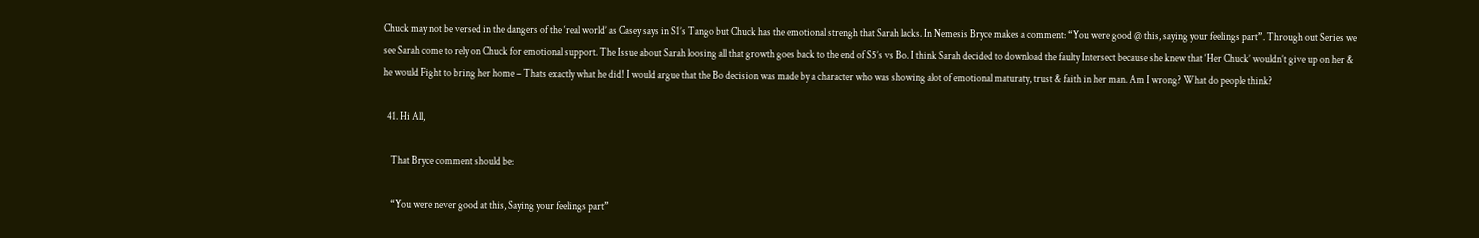Chuck may not be versed in the dangers of the ‘real world’ as Casey says in S1’s Tango but Chuck has the emotional strengh that Sarah lacks. In Nemesis Bryce makes a comment: “You were good @ this, saying your feelings part”. Through out Series we see Sarah come to rely on Chuck for emotional support. The Issue about Sarah loosing all that growth goes back to the end of S5’s vs Bo. I think Sarah decided to download the faulty Intersect because she knew that ‘Her Chuck’ wouldn’t give up on her & he would Fight to bring her home – Thats exactly what he did! I would argue that the Bo decision was made by a character who was showing alot of emotional maturaty, trust & faith in her man. Am I wrong? What do people think?

  41. Hi All,

    That Bryce comment should be:

    “You were never good at this, Saying your feelings part”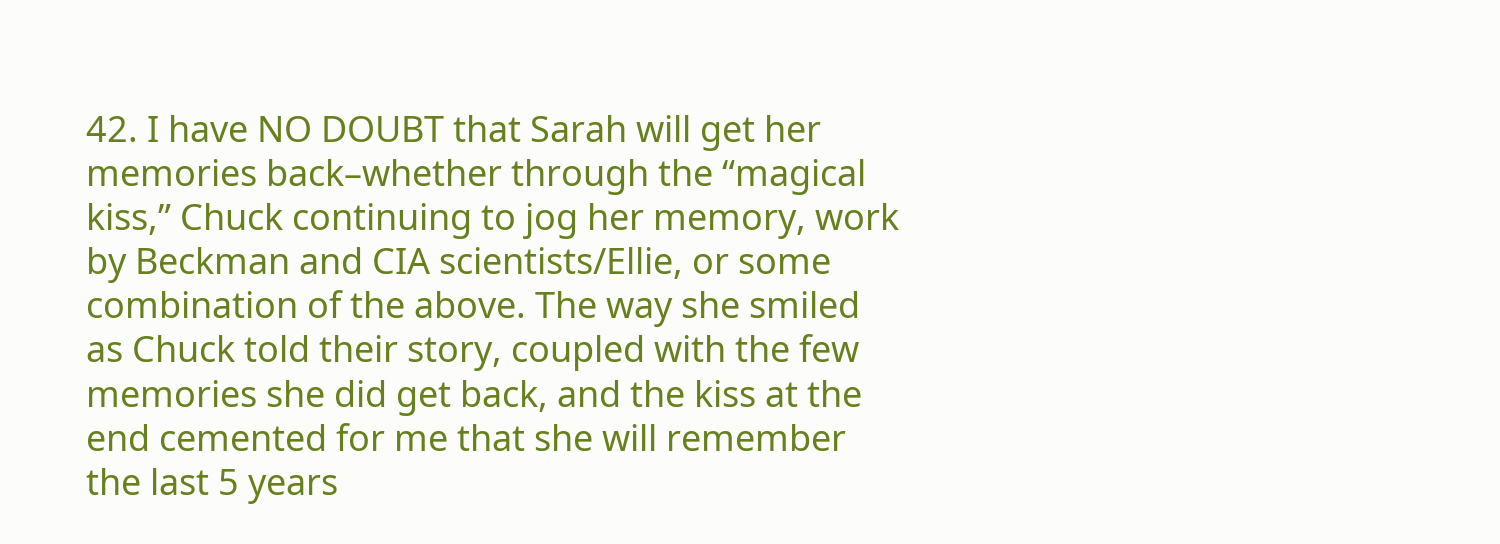42. I have NO DOUBT that Sarah will get her memories back–whether through the “magical kiss,” Chuck continuing to jog her memory, work by Beckman and CIA scientists/Ellie, or some combination of the above. The way she smiled as Chuck told their story, coupled with the few memories she did get back, and the kiss at the end cemented for me that she will remember the last 5 years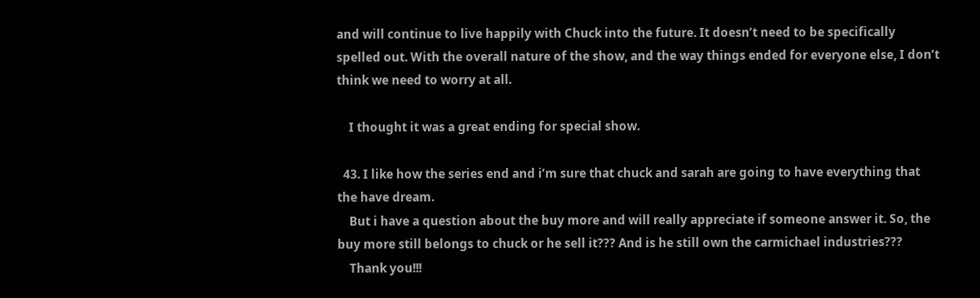and will continue to live happily with Chuck into the future. It doesn’t need to be specifically spelled out. With the overall nature of the show, and the way things ended for everyone else, I don’t think we need to worry at all.

    I thought it was a great ending for special show.

  43. I like how the series end and i’m sure that chuck and sarah are going to have everything that the have dream.
    But i have a question about the buy more and will really appreciate if someone answer it. So, the buy more still belongs to chuck or he sell it??? And is he still own the carmichael industries???
    Thank you!!!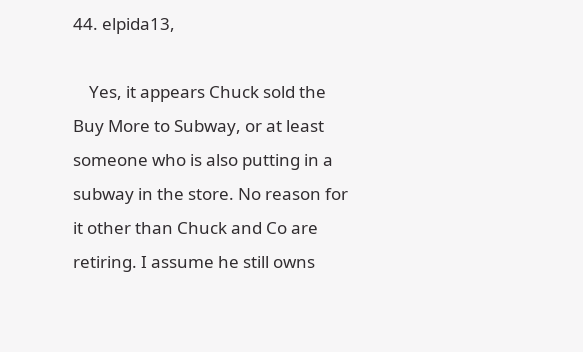44. elpida13,

    Yes, it appears Chuck sold the Buy More to Subway, or at least someone who is also putting in a subway in the store. No reason for it other than Chuck and Co are retiring. I assume he still owns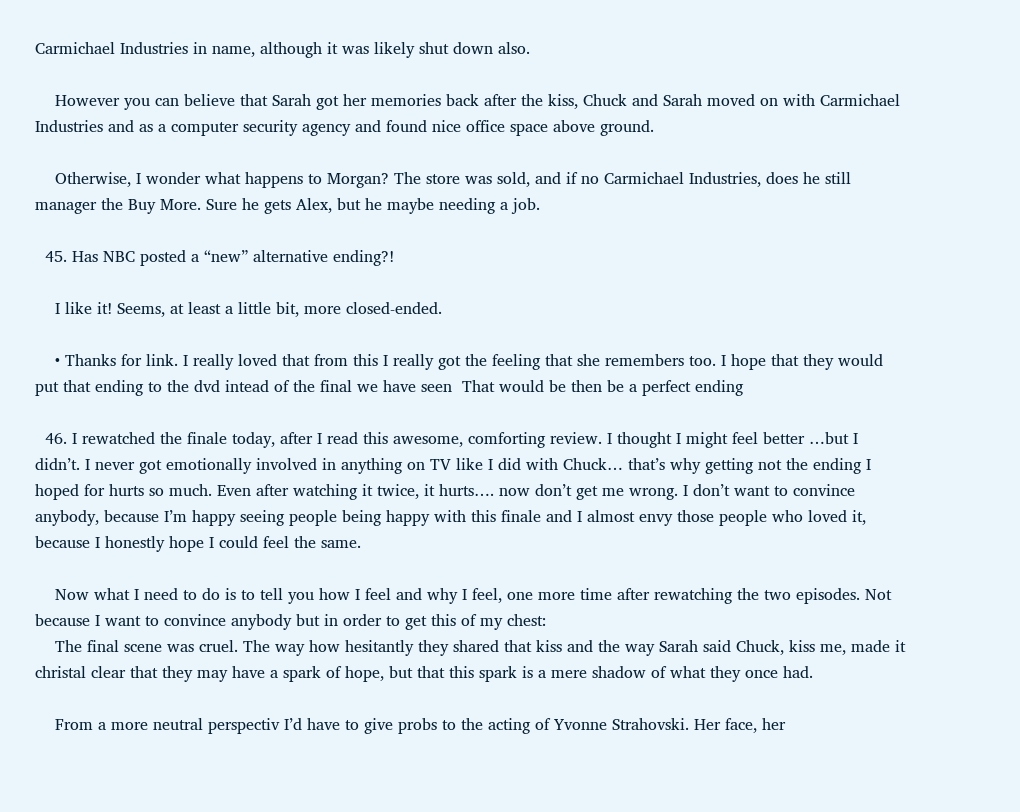Carmichael Industries in name, although it was likely shut down also.

    However you can believe that Sarah got her memories back after the kiss, Chuck and Sarah moved on with Carmichael Industries and as a computer security agency and found nice office space above ground.

    Otherwise, I wonder what happens to Morgan? The store was sold, and if no Carmichael Industries, does he still manager the Buy More. Sure he gets Alex, but he maybe needing a job.

  45. Has NBC posted a “new” alternative ending?!

    I like it! Seems, at least a little bit, more closed-ended.

    • Thanks for link. I really loved that from this I really got the feeling that she remembers too. I hope that they would put that ending to the dvd intead of the final we have seen  That would be then be a perfect ending

  46. I rewatched the finale today, after I read this awesome, comforting review. I thought I might feel better …but I didn’t. I never got emotionally involved in anything on TV like I did with Chuck… that’s why getting not the ending I hoped for hurts so much. Even after watching it twice, it hurts…. now don’t get me wrong. I don’t want to convince anybody, because I’m happy seeing people being happy with this finale and I almost envy those people who loved it, because I honestly hope I could feel the same.

    Now what I need to do is to tell you how I feel and why I feel, one more time after rewatching the two episodes. Not because I want to convince anybody but in order to get this of my chest:
    The final scene was cruel. The way how hesitantly they shared that kiss and the way Sarah said Chuck, kiss me, made it christal clear that they may have a spark of hope, but that this spark is a mere shadow of what they once had.

    From a more neutral perspectiv I’d have to give probs to the acting of Yvonne Strahovski. Her face, her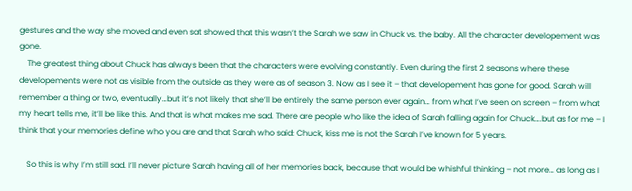gestures and the way she moved and even sat showed that this wasn’t the Sarah we saw in Chuck vs. the baby. All the character developement was gone.
    The greatest thing about Chuck has always been that the characters were evolving constantly. Even during the first 2 seasons where these developements were not as visible from the outside as they were as of season 3. Now as I see it – that developement has gone for good. Sarah will remember a thing or two, eventually…but it’s not likely that she’ll be entirely the same person ever again… from what I’ve seen on screen – from what my heart tells me, it’ll be like this. And that is what makes me sad. There are people who like the idea of Sarah falling again for Chuck….but as for me – I think that your memories define who you are and that Sarah who said: Chuck, kiss me is not the Sarah I’ve known for 5 years.

    So this is why I’m still sad. I’ll never picture Sarah having all of her memories back, because that would be whishful thinking – not more… as long as I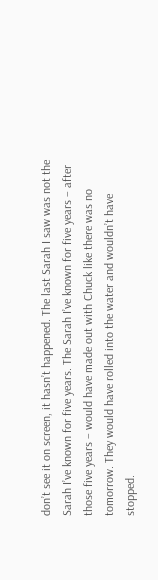don’t see it on screen, it hasn’t happened. The last Sarah I saw was not the Sarah I’ve known for five years. The Sarah I’ve known for five years – after those five years – would have made out with Chuck like there was no tomorrow. They would have rolled into the water and wouldn’t have stopped.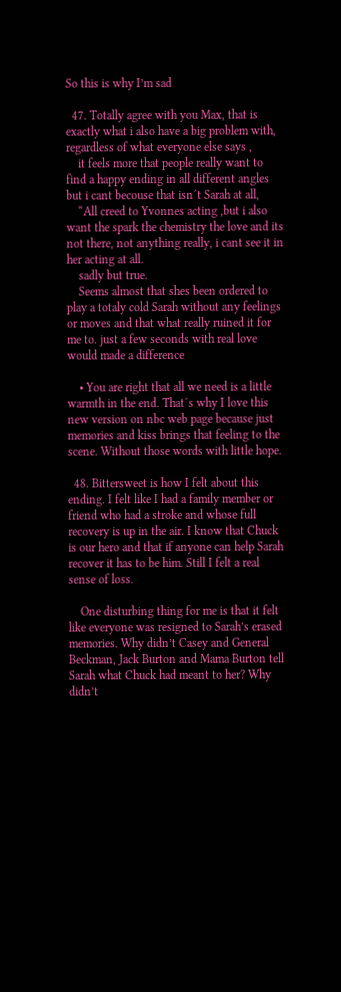So this is why I’m sad

  47. Totally agree with you Max, that is exactly what i also have a big problem with, regardless of what everyone else says ,
    it feels more that people really want to find a happy ending in all different angles but i cant becouse that isn´t Sarah at all,
    “All creed to Yvonnes acting ,but i also want the spark the chemistry the love and its not there, not anything really, i cant see it in her acting at all.
    sadly but true.
    Seems almost that shes been ordered to play a totaly cold Sarah without any feelings or moves and that what really ruined it for me to. just a few seconds with real love would made a difference

    • You are right that all we need is a little warmth in the end. That´s why I love this new version on nbc web page because just memories and kiss brings that feeling to the scene. Without those words with little hope.

  48. Bittersweet is how I felt about this ending. I felt like I had a family member or friend who had a stroke and whose full recovery is up in the air. I know that Chuck is our hero and that if anyone can help Sarah recover it has to be him. Still I felt a real sense of loss.

    One disturbing thing for me is that it felt like everyone was resigned to Sarah’s erased memories. Why didn’t Casey and General Beckman, Jack Burton and Mama Burton tell Sarah what Chuck had meant to her? Why didn’t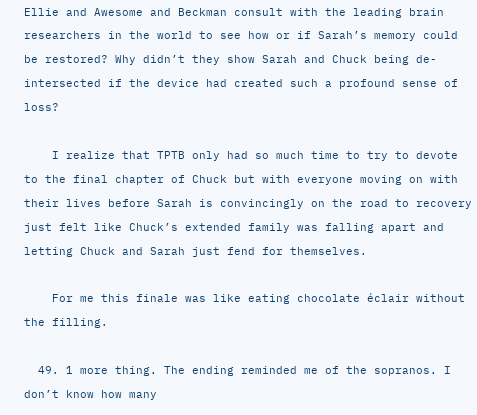Ellie and Awesome and Beckman consult with the leading brain researchers in the world to see how or if Sarah’s memory could be restored? Why didn’t they show Sarah and Chuck being de-intersected if the device had created such a profound sense of loss?

    I realize that TPTB only had so much time to try to devote to the final chapter of Chuck but with everyone moving on with their lives before Sarah is convincingly on the road to recovery just felt like Chuck’s extended family was falling apart and letting Chuck and Sarah just fend for themselves.

    For me this finale was like eating chocolate éclair without the filling.

  49. 1 more thing. The ending reminded me of the sopranos. I don’t know how many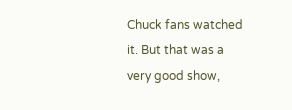Chuck fans watched it. But that was a very good show,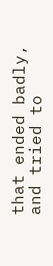that ended badly, and tried to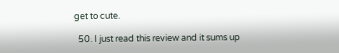get to cute.

  50. I just read this review and it sums up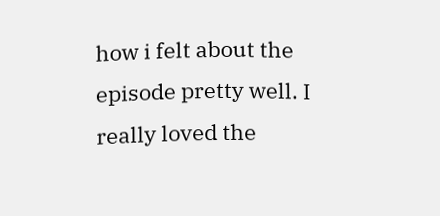how i felt about the episode pretty well. I really loved the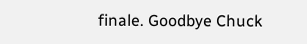finale. Goodbye Chuck